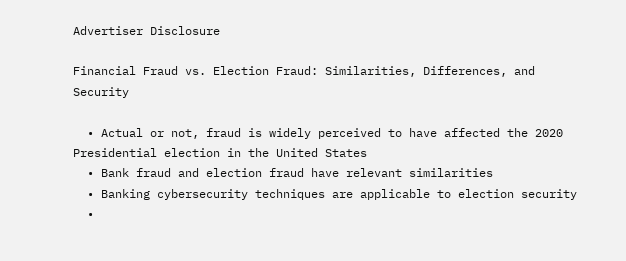Advertiser Disclosure

Financial Fraud vs. Election Fraud: Similarities, Differences, and Security

  • Actual or not, fraud is widely perceived to have affected the 2020 Presidential election in the United States
  • Bank fraud and election fraud have relevant similarities
  • Banking cybersecurity techniques are applicable to election security
  •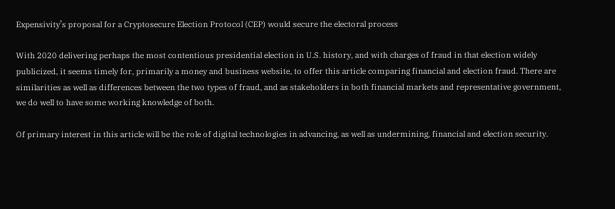Expensivity’s proposal for a Cryptosecure Election Protocol (CEP) would secure the electoral process

With 2020 delivering perhaps the most contentious presidential election in U.S. history, and with charges of fraud in that election widely publicized, it seems timely for, primarily a money and business website, to offer this article comparing financial and election fraud. There are similarities as well as differences between the two types of fraud, and as stakeholders in both financial markets and representative government, we do well to have some working knowledge of both.

Of primary interest in this article will be the role of digital technologies in advancing, as well as undermining, financial and election security.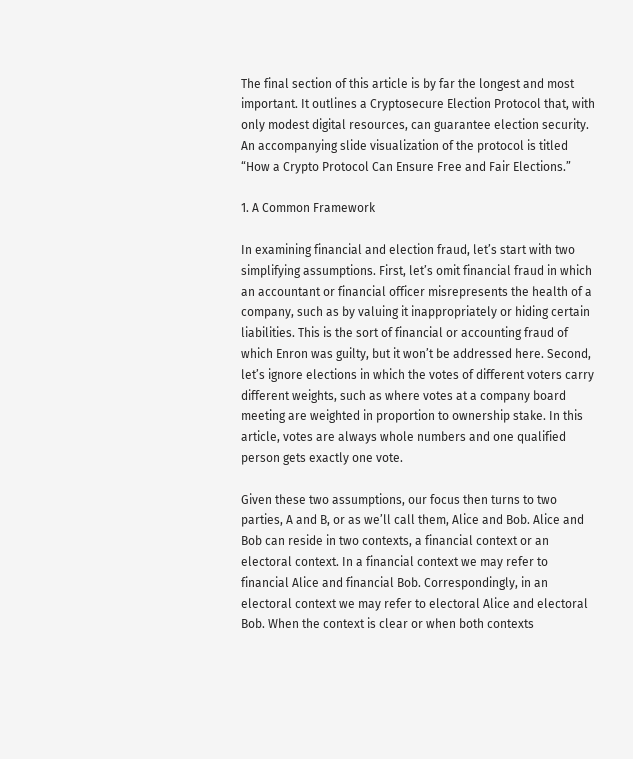The final section of this article is by far the longest and most important. It outlines a Cryptosecure Election Protocol that, with only modest digital resources, can guarantee election security. An accompanying slide visualization of the protocol is titled “How a Crypto Protocol Can Ensure Free and Fair Elections.”

1. A Common Framework

In examining financial and election fraud, let’s start with two simplifying assumptions. First, let’s omit financial fraud in which an accountant or financial officer misrepresents the health of a company, such as by valuing it inappropriately or hiding certain liabilities. This is the sort of financial or accounting fraud of which Enron was guilty, but it won’t be addressed here. Second, let’s ignore elections in which the votes of different voters carry different weights, such as where votes at a company board meeting are weighted in proportion to ownership stake. In this article, votes are always whole numbers and one qualified person gets exactly one vote.

Given these two assumptions, our focus then turns to two parties, A and B, or as we’ll call them, Alice and Bob. Alice and Bob can reside in two contexts, a financial context or an electoral context. In a financial context we may refer to financial Alice and financial Bob. Correspondingly, in an electoral context we may refer to electoral Alice and electoral Bob. When the context is clear or when both contexts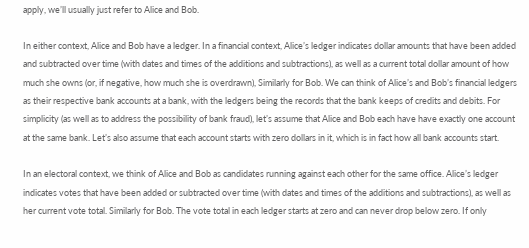apply, we’ll usually just refer to Alice and Bob.

In either context, Alice and Bob have a ledger. In a financial context, Alice’s ledger indicates dollar amounts that have been added and subtracted over time (with dates and times of the additions and subtractions), as well as a current total dollar amount of how much she owns (or, if negative, how much she is overdrawn), Similarly for Bob. We can think of Alice’s and Bob’s financial ledgers as their respective bank accounts at a bank, with the ledgers being the records that the bank keeps of credits and debits. For simplicity (as well as to address the possibility of bank fraud), let’s assume that Alice and Bob each have have exactly one account at the same bank. Let’s also assume that each account starts with zero dollars in it, which is in fact how all bank accounts start.

In an electoral context, we think of Alice and Bob as candidates running against each other for the same office. Alice’s ledger indicates votes that have been added or subtracted over time (with dates and times of the additions and subtractions), as well as her current vote total. Similarly for Bob. The vote total in each ledger starts at zero and can never drop below zero. If only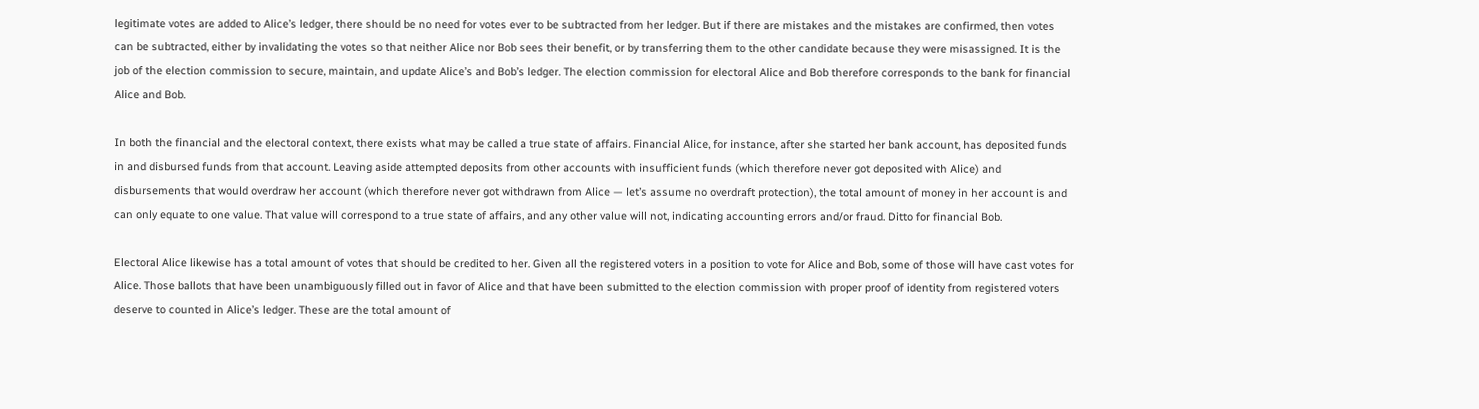legitimate votes are added to Alice’s ledger, there should be no need for votes ever to be subtracted from her ledger. But if there are mistakes and the mistakes are confirmed, then votes can be subtracted, either by invalidating the votes so that neither Alice nor Bob sees their benefit, or by transferring them to the other candidate because they were misassigned. It is the job of the election commission to secure, maintain, and update Alice’s and Bob’s ledger. The election commission for electoral Alice and Bob therefore corresponds to the bank for financial Alice and Bob.

In both the financial and the electoral context, there exists what may be called a true state of affairs. Financial Alice, for instance, after she started her bank account, has deposited funds in and disbursed funds from that account. Leaving aside attempted deposits from other accounts with insufficient funds (which therefore never got deposited with Alice) and disbursements that would overdraw her account (which therefore never got withdrawn from Alice — let’s assume no overdraft protection), the total amount of money in her account is and can only equate to one value. That value will correspond to a true state of affairs, and any other value will not, indicating accounting errors and/or fraud. Ditto for financial Bob.

Electoral Alice likewise has a total amount of votes that should be credited to her. Given all the registered voters in a position to vote for Alice and Bob, some of those will have cast votes for Alice. Those ballots that have been unambiguously filled out in favor of Alice and that have been submitted to the election commission with proper proof of identity from registered voters deserve to counted in Alice’s ledger. These are the total amount of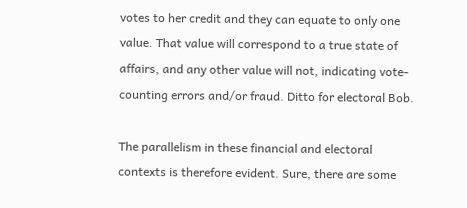votes to her credit and they can equate to only one value. That value will correspond to a true state of affairs, and any other value will not, indicating vote-counting errors and/or fraud. Ditto for electoral Bob.

The parallelism in these financial and electoral contexts is therefore evident. Sure, there are some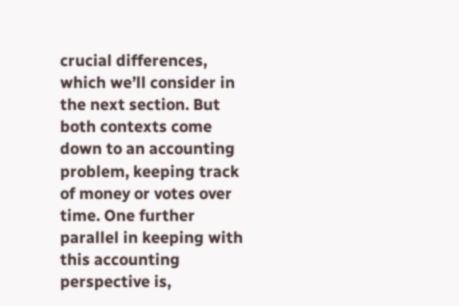crucial differences, which we’ll consider in the next section. But both contexts come down to an accounting problem, keeping track of money or votes over time. One further parallel in keeping with this accounting perspective is,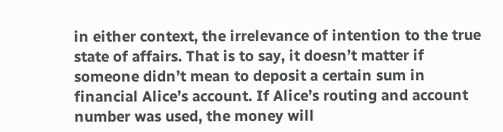in either context, the irrelevance of intention to the true state of affairs. That is to say, it doesn’t matter if someone didn’t mean to deposit a certain sum in financial Alice’s account. If Alice’s routing and account number was used, the money will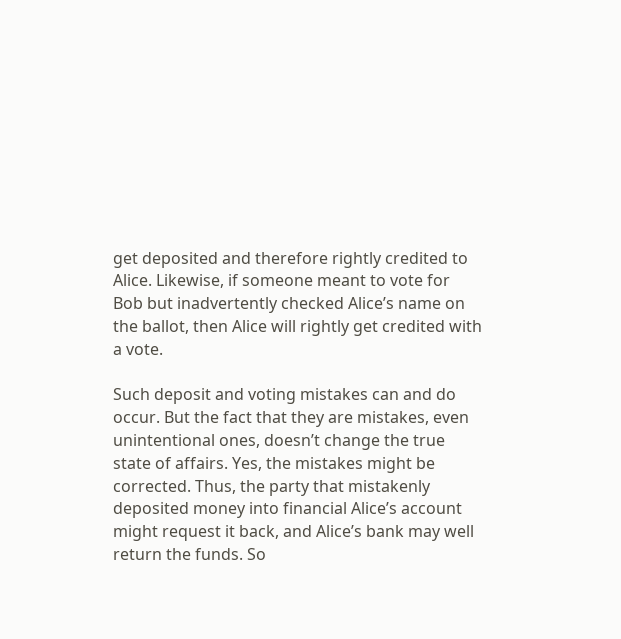get deposited and therefore rightly credited to Alice. Likewise, if someone meant to vote for Bob but inadvertently checked Alice’s name on the ballot, then Alice will rightly get credited with a vote.

Such deposit and voting mistakes can and do occur. But the fact that they are mistakes, even unintentional ones, doesn’t change the true state of affairs. Yes, the mistakes might be corrected. Thus, the party that mistakenly deposited money into financial Alice’s account might request it back, and Alice’s bank may well return the funds. So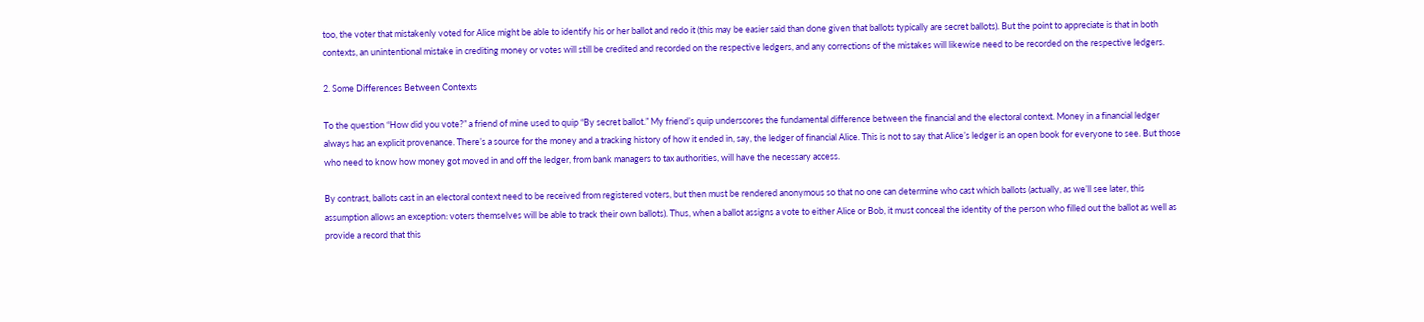too, the voter that mistakenly voted for Alice might be able to identify his or her ballot and redo it (this may be easier said than done given that ballots typically are secret ballots). But the point to appreciate is that in both contexts, an unintentional mistake in crediting money or votes will still be credited and recorded on the respective ledgers, and any corrections of the mistakes will likewise need to be recorded on the respective ledgers.

2. Some Differences Between Contexts

To the question “How did you vote?” a friend of mine used to quip “By secret ballot.” My friend’s quip underscores the fundamental difference between the financial and the electoral context. Money in a financial ledger always has an explicit provenance. There’s a source for the money and a tracking history of how it ended in, say, the ledger of financial Alice. This is not to say that Alice’s ledger is an open book for everyone to see. But those who need to know how money got moved in and off the ledger, from bank managers to tax authorities, will have the necessary access.

By contrast, ballots cast in an electoral context need to be received from registered voters, but then must be rendered anonymous so that no one can determine who cast which ballots (actually, as we’ll see later, this assumption allows an exception: voters themselves will be able to track their own ballots). Thus, when a ballot assigns a vote to either Alice or Bob, it must conceal the identity of the person who filled out the ballot as well as provide a record that this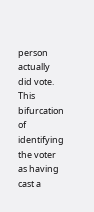person actually did vote. This bifurcation of identifying the voter as having cast a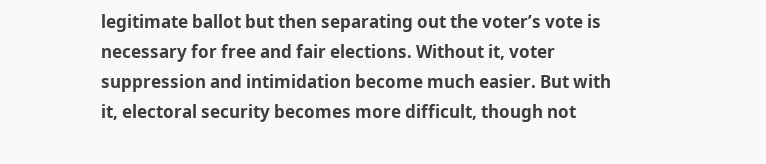legitimate ballot but then separating out the voter’s vote is necessary for free and fair elections. Without it, voter suppression and intimidation become much easier. But with it, electoral security becomes more difficult, though not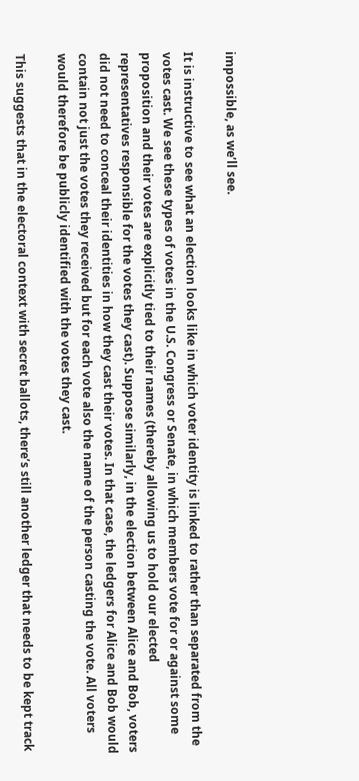impossible, as we’ll see.

It is instructive to see what an election looks like in which voter identity is linked to rather than separated from the votes cast. We see these types of votes in the U.S. Congress or Senate, in which members vote for or against some proposition and their votes are explicitly tied to their names (thereby allowing us to hold our elected representatives responsible for the votes they cast). Suppose similarly, in the election between Alice and Bob, voters did not need to conceal their identities in how they cast their votes. In that case, the ledgers for Alice and Bob would contain not just the votes they received but for each vote also the name of the person casting the vote. All voters would therefore be publicly identified with the votes they cast.

This suggests that in the electoral context with secret ballots, there’s still another ledger that needs to be kept track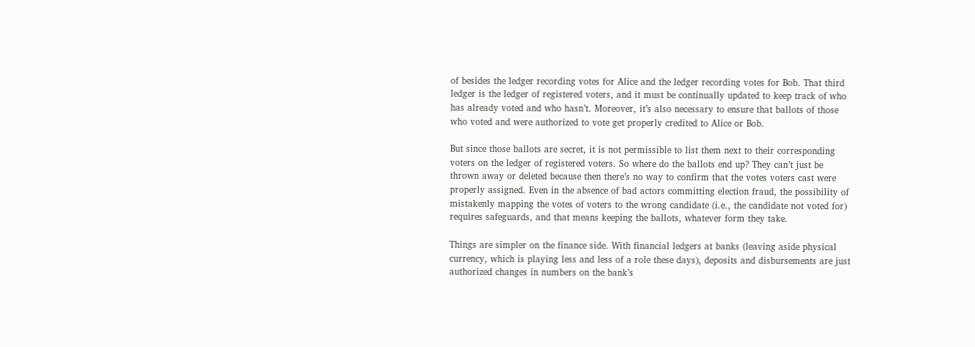of besides the ledger recording votes for Alice and the ledger recording votes for Bob. That third ledger is the ledger of registered voters, and it must be continually updated to keep track of who has already voted and who hasn’t. Moreover, it’s also necessary to ensure that ballots of those who voted and were authorized to vote get properly credited to Alice or Bob.

But since those ballots are secret, it is not permissible to list them next to their corresponding voters on the ledger of registered voters. So where do the ballots end up? They can’t just be thrown away or deleted because then there’s no way to confirm that the votes voters cast were properly assigned. Even in the absence of bad actors committing election fraud, the possibility of mistakenly mapping the votes of voters to the wrong candidate (i.e., the candidate not voted for) requires safeguards, and that means keeping the ballots, whatever form they take.

Things are simpler on the finance side. With financial ledgers at banks (leaving aside physical currency, which is playing less and less of a role these days), deposits and disbursements are just authorized changes in numbers on the bank’s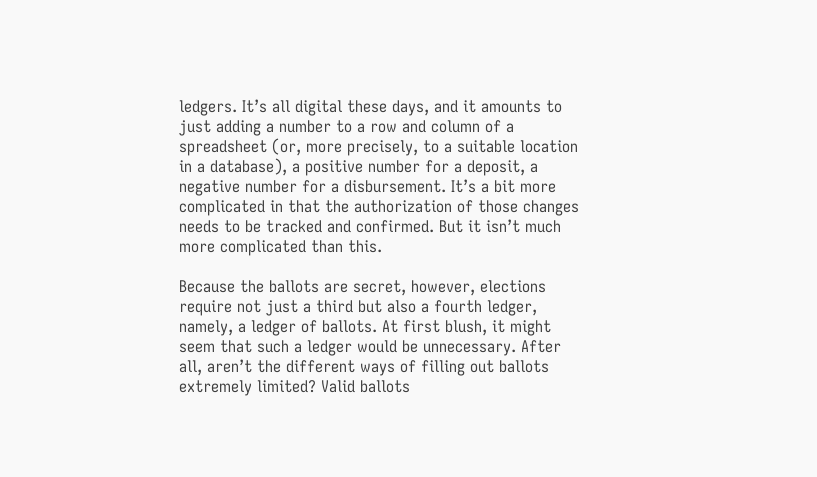ledgers. It’s all digital these days, and it amounts to just adding a number to a row and column of a spreadsheet (or, more precisely, to a suitable location in a database), a positive number for a deposit, a negative number for a disbursement. It’s a bit more complicated in that the authorization of those changes needs to be tracked and confirmed. But it isn’t much more complicated than this.

Because the ballots are secret, however, elections require not just a third but also a fourth ledger, namely, a ledger of ballots. At first blush, it might seem that such a ledger would be unnecessary. After all, aren’t the different ways of filling out ballots extremely limited? Valid ballots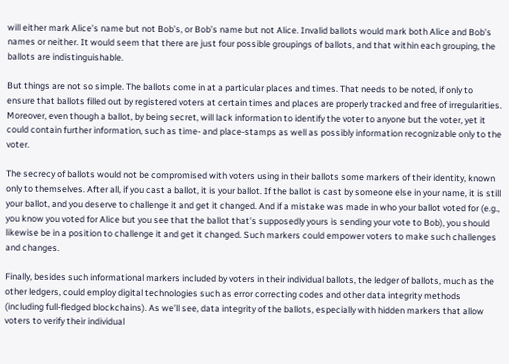will either mark Alice’s name but not Bob’s, or Bob’s name but not Alice. Invalid ballots would mark both Alice and Bob’s names or neither. It would seem that there are just four possible groupings of ballots, and that within each grouping, the ballots are indistinguishable.

But things are not so simple. The ballots come in at a particular places and times. That needs to be noted, if only to ensure that ballots filled out by registered voters at certain times and places are properly tracked and free of irregularities. Moreover, even though a ballot, by being secret, will lack information to identify the voter to anyone but the voter, yet it could contain further information, such as time- and place-stamps as well as possibly information recognizable only to the voter.

The secrecy of ballots would not be compromised with voters using in their ballots some markers of their identity, known only to themselves. After all, if you cast a ballot, it is your ballot. If the ballot is cast by someone else in your name, it is still your ballot, and you deserve to challenge it and get it changed. And if a mistake was made in who your ballot voted for (e.g., you know you voted for Alice but you see that the ballot that’s supposedly yours is sending your vote to Bob), you should likewise be in a position to challenge it and get it changed. Such markers could empower voters to make such challenges and changes.

Finally, besides such informational markers included by voters in their individual ballots, the ledger of ballots, much as the other ledgers, could employ digital technologies such as error correcting codes and other data integrity methods (including full-fledged blockchains). As we’ll see, data integrity of the ballots, especially with hidden markers that allow voters to verify their individual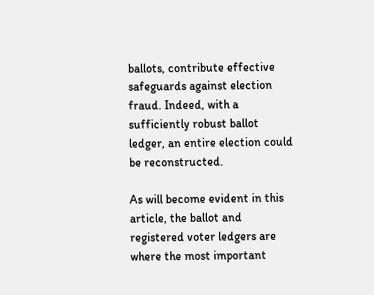ballots, contribute effective safeguards against election fraud. Indeed, with a sufficiently robust ballot ledger, an entire election could be reconstructed.

As will become evident in this article, the ballot and registered voter ledgers are where the most important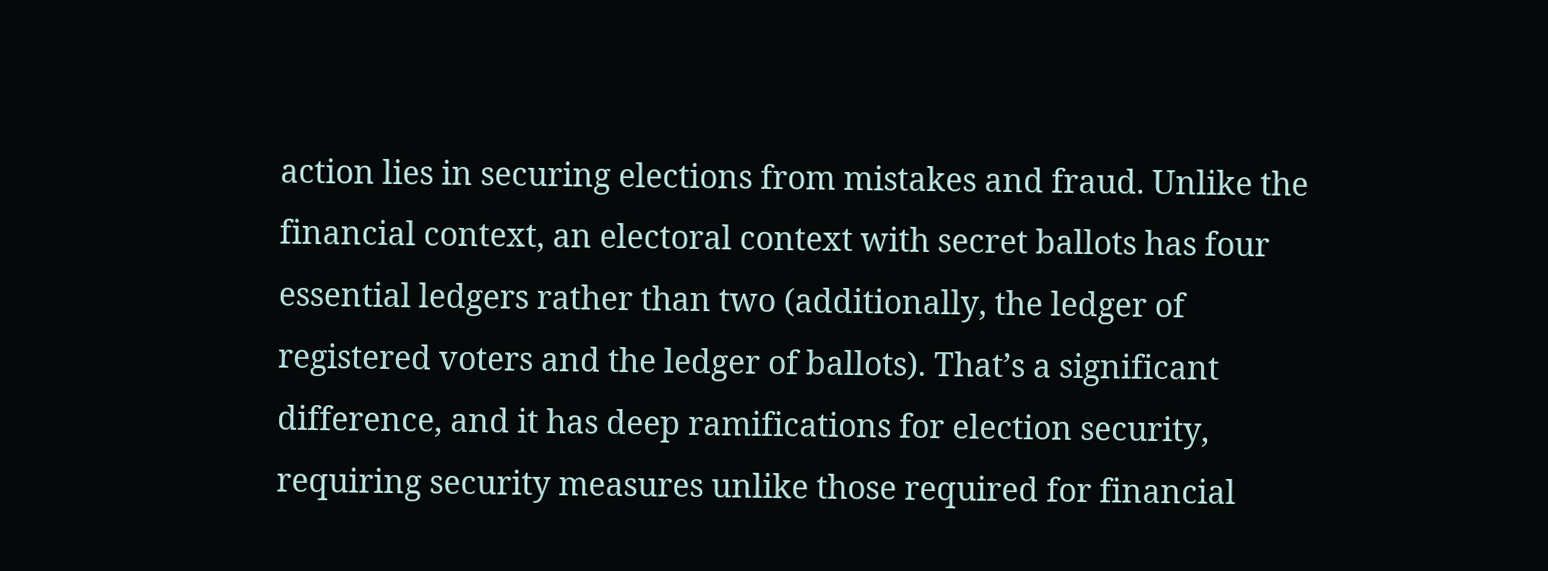action lies in securing elections from mistakes and fraud. Unlike the financial context, an electoral context with secret ballots has four essential ledgers rather than two (additionally, the ledger of registered voters and the ledger of ballots). That’s a significant difference, and it has deep ramifications for election security, requiring security measures unlike those required for financial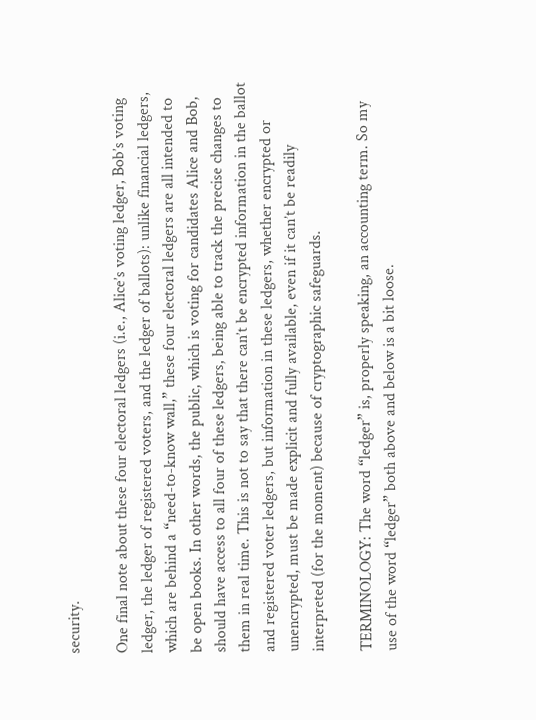security.

One final note about these four electoral ledgers (i.e., Alice’s voting ledger, Bob’s voting ledger, the ledger of registered voters, and the ledger of ballots): unlike financial ledgers, which are behind a “need-to-know wall,” these four electoral ledgers are all intended to be open books. In other words, the public, which is voting for candidates Alice and Bob, should have access to all four of these ledgers, being able to track the precise changes to them in real time. This is not to say that there can’t be encrypted information in the ballot and registered voter ledgers, but information in these ledgers, whether encrypted or unencrypted, must be made explicit and fully available, even if it can’t be readily interpreted (for the moment) because of cryptographic safeguards.

TERMINOLOGY: The word “ledger” is, properly speaking, an accounting term. So my use of the word “ledger” both above and below is a bit loose.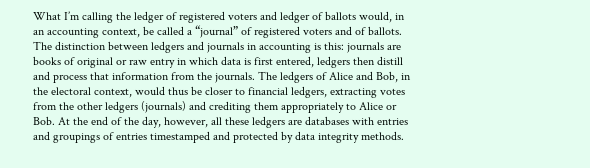What I’m calling the ledger of registered voters and ledger of ballots would, in an accounting context, be called a “journal” of registered voters and of ballots. The distinction between ledgers and journals in accounting is this: journals are books of original or raw entry in which data is first entered, ledgers then distill and process that information from the journals. The ledgers of Alice and Bob, in the electoral context, would thus be closer to financial ledgers, extracting votes from the other ledgers (journals) and crediting them appropriately to Alice or Bob. At the end of the day, however, all these ledgers are databases with entries and groupings of entries timestamped and protected by data integrity methods.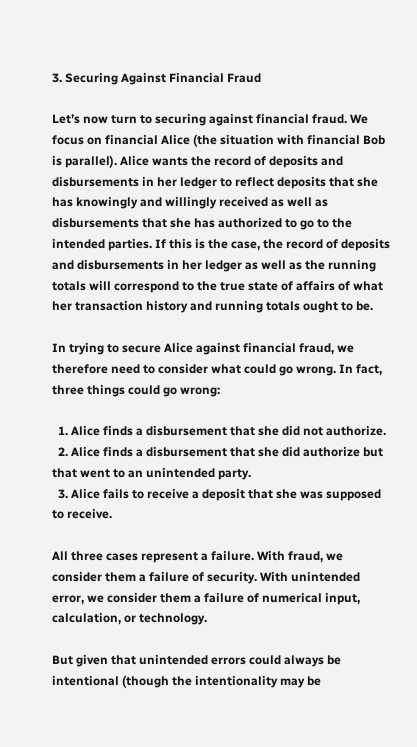3. Securing Against Financial Fraud

Let’s now turn to securing against financial fraud. We focus on financial Alice (the situation with financial Bob is parallel). Alice wants the record of deposits and disbursements in her ledger to reflect deposits that she has knowingly and willingly received as well as disbursements that she has authorized to go to the intended parties. If this is the case, the record of deposits and disbursements in her ledger as well as the running totals will correspond to the true state of affairs of what her transaction history and running totals ought to be.

In trying to secure Alice against financial fraud, we therefore need to consider what could go wrong. In fact, three things could go wrong:

  1. Alice finds a disbursement that she did not authorize.
  2. Alice finds a disbursement that she did authorize but that went to an unintended party.
  3. Alice fails to receive a deposit that she was supposed to receive.

All three cases represent a failure. With fraud, we consider them a failure of security. With unintended error, we consider them a failure of numerical input, calculation, or technology.

But given that unintended errors could always be intentional (though the intentionality may be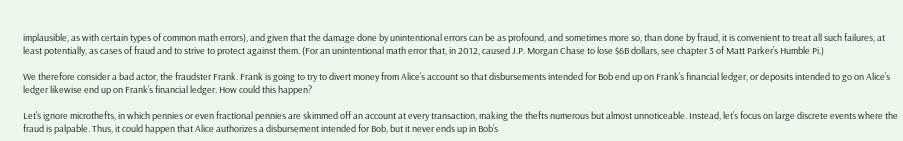implausible, as with certain types of common math errors), and given that the damage done by unintentional errors can be as profound, and sometimes more so, than done by fraud, it is convenient to treat all such failures, at least potentially, as cases of fraud and to strive to protect against them. (For an unintentional math error that, in 2012, caused J.P. Morgan Chase to lose $6B dollars, see chapter 3 of Matt Parker’s Humble Pi.)

We therefore consider a bad actor, the fraudster Frank. Frank is going to try to divert money from Alice’s account so that disbursements intended for Bob end up on Frank’s financial ledger, or deposits intended to go on Alice’s ledger likewise end up on Frank’s financial ledger. How could this happen?

Let’s ignore microthefts, in which pennies or even fractional pennies are skimmed off an account at every transaction, making the thefts numerous but almost unnoticeable. Instead, let’s focus on large discrete events where the fraud is palpable. Thus, it could happen that Alice authorizes a disbursement intended for Bob, but it never ends up in Bob’s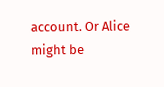account. Or Alice might be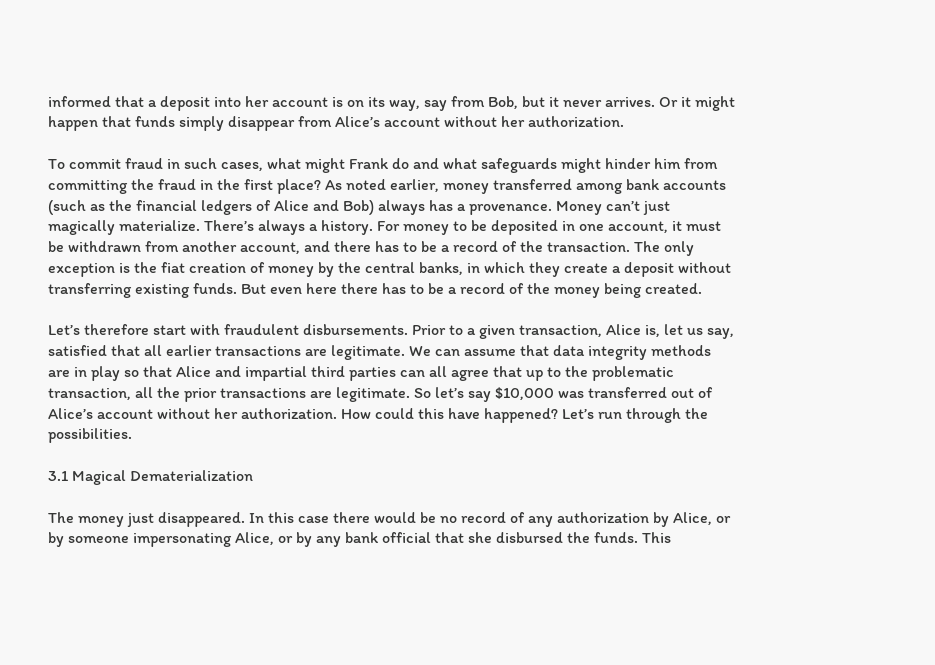informed that a deposit into her account is on its way, say from Bob, but it never arrives. Or it might happen that funds simply disappear from Alice’s account without her authorization.

To commit fraud in such cases, what might Frank do and what safeguards might hinder him from committing the fraud in the first place? As noted earlier, money transferred among bank accounts (such as the financial ledgers of Alice and Bob) always has a provenance. Money can’t just magically materialize. There’s always a history. For money to be deposited in one account, it must be withdrawn from another account, and there has to be a record of the transaction. The only exception is the fiat creation of money by the central banks, in which they create a deposit without transferring existing funds. But even here there has to be a record of the money being created.

Let’s therefore start with fraudulent disbursements. Prior to a given transaction, Alice is, let us say, satisfied that all earlier transactions are legitimate. We can assume that data integrity methods are in play so that Alice and impartial third parties can all agree that up to the problematic transaction, all the prior transactions are legitimate. So let’s say $10,000 was transferred out of Alice’s account without her authorization. How could this have happened? Let’s run through the possibilities.

3.1 Magical Dematerialization

The money just disappeared. In this case there would be no record of any authorization by Alice, or by someone impersonating Alice, or by any bank official that she disbursed the funds. This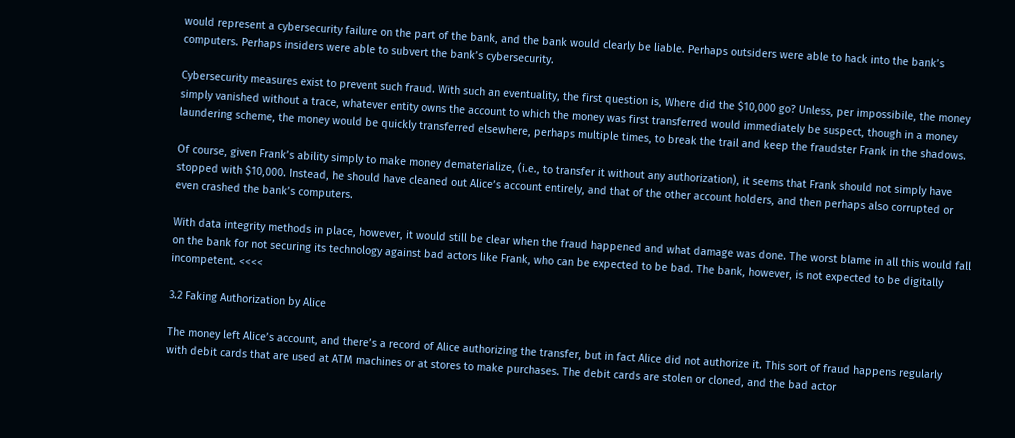would represent a cybersecurity failure on the part of the bank, and the bank would clearly be liable. Perhaps outsiders were able to hack into the bank’s computers. Perhaps insiders were able to subvert the bank’s cybersecurity.

Cybersecurity measures exist to prevent such fraud. With such an eventuality, the first question is, Where did the $10,000 go? Unless, per impossibile, the money simply vanished without a trace, whatever entity owns the account to which the money was first transferred would immediately be suspect, though in a money laundering scheme, the money would be quickly transferred elsewhere, perhaps multiple times, to break the trail and keep the fraudster Frank in the shadows.

Of course, given Frank’s ability simply to make money dematerialize, (i.e., to transfer it without any authorization), it seems that Frank should not simply have stopped with $10,000. Instead, he should have cleaned out Alice’s account entirely, and that of the other account holders, and then perhaps also corrupted or even crashed the bank’s computers.

With data integrity methods in place, however, it would still be clear when the fraud happened and what damage was done. The worst blame in all this would fall on the bank for not securing its technology against bad actors like Frank, who can be expected to be bad. The bank, however, is not expected to be digitally incompetent. <<<<

3.2 Faking Authorization by Alice

The money left Alice’s account, and there’s a record of Alice authorizing the transfer, but in fact Alice did not authorize it. This sort of fraud happens regularly with debit cards that are used at ATM machines or at stores to make purchases. The debit cards are stolen or cloned, and the bad actor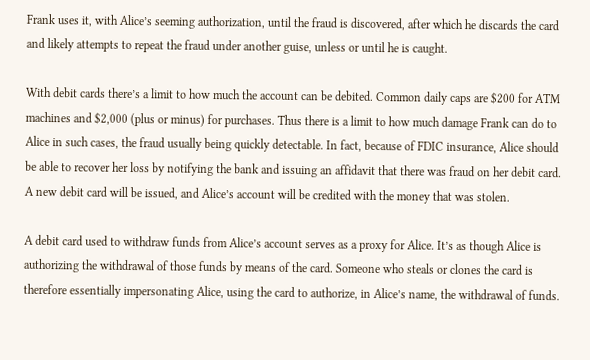Frank uses it, with Alice’s seeming authorization, until the fraud is discovered, after which he discards the card and likely attempts to repeat the fraud under another guise, unless or until he is caught.

With debit cards there’s a limit to how much the account can be debited. Common daily caps are $200 for ATM machines and $2,000 (plus or minus) for purchases. Thus there is a limit to how much damage Frank can do to Alice in such cases, the fraud usually being quickly detectable. In fact, because of FDIC insurance, Alice should be able to recover her loss by notifying the bank and issuing an affidavit that there was fraud on her debit card. A new debit card will be issued, and Alice’s account will be credited with the money that was stolen.

A debit card used to withdraw funds from Alice’s account serves as a proxy for Alice. It’s as though Alice is authorizing the withdrawal of those funds by means of the card. Someone who steals or clones the card is therefore essentially impersonating Alice, using the card to authorize, in Alice’s name, the withdrawal of funds.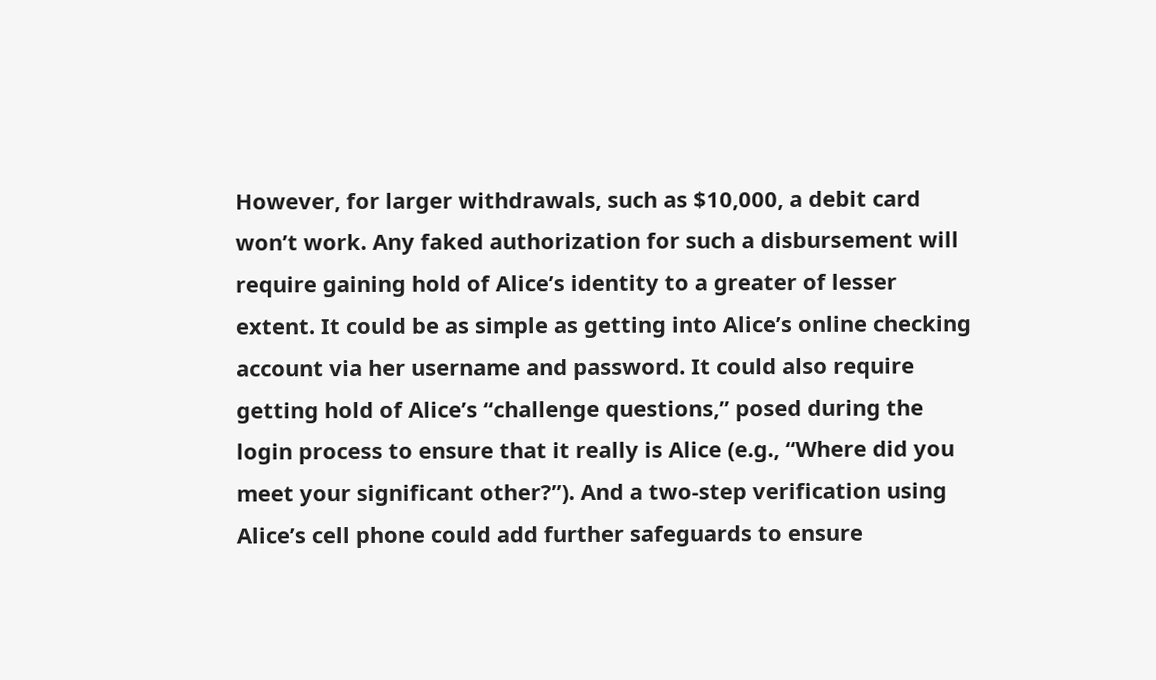However, for larger withdrawals, such as $10,000, a debit card won’t work. Any faked authorization for such a disbursement will require gaining hold of Alice’s identity to a greater of lesser extent. It could be as simple as getting into Alice’s online checking account via her username and password. It could also require getting hold of Alice’s “challenge questions,” posed during the login process to ensure that it really is Alice (e.g., “Where did you meet your significant other?”). And a two-step verification using Alice’s cell phone could add further safeguards to ensure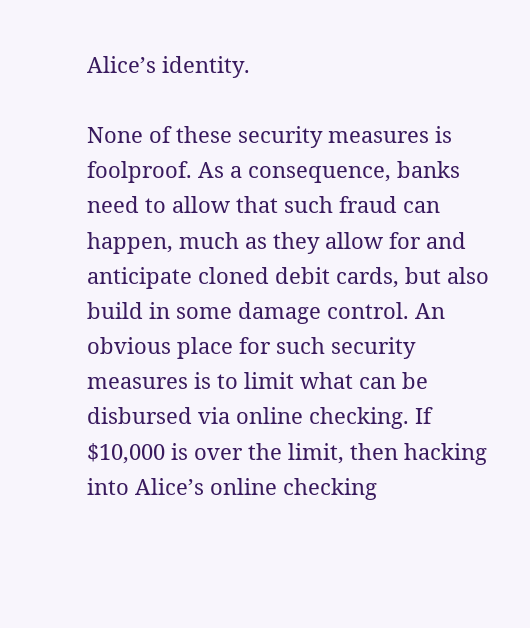Alice’s identity.

None of these security measures is foolproof. As a consequence, banks need to allow that such fraud can happen, much as they allow for and anticipate cloned debit cards, but also build in some damage control. An obvious place for such security measures is to limit what can be disbursed via online checking. If $10,000 is over the limit, then hacking into Alice’s online checking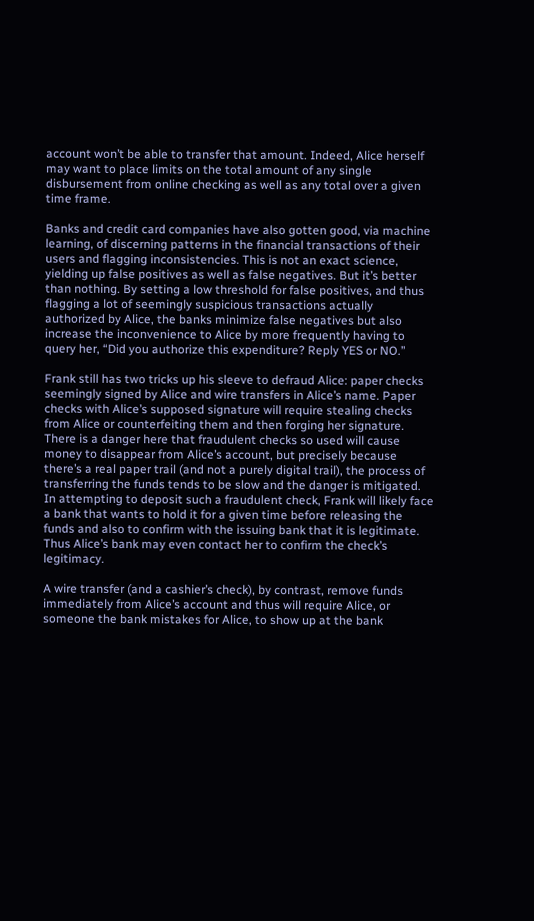account won’t be able to transfer that amount. Indeed, Alice herself may want to place limits on the total amount of any single disbursement from online checking as well as any total over a given time frame.

Banks and credit card companies have also gotten good, via machine learning, of discerning patterns in the financial transactions of their users and flagging inconsistencies. This is not an exact science, yielding up false positives as well as false negatives. But it’s better than nothing. By setting a low threshold for false positives, and thus flagging a lot of seemingly suspicious transactions actually authorized by Alice, the banks minimize false negatives but also increase the inconvenience to Alice by more frequently having to query her, “Did you authorize this expenditure? Reply YES or NO.”

Frank still has two tricks up his sleeve to defraud Alice: paper checks seemingly signed by Alice and wire transfers in Alice’s name. Paper checks with Alice’s supposed signature will require stealing checks from Alice or counterfeiting them and then forging her signature. There is a danger here that fraudulent checks so used will cause money to disappear from Alice’s account, but precisely because there’s a real paper trail (and not a purely digital trail), the process of transferring the funds tends to be slow and the danger is mitigated. In attempting to deposit such a fraudulent check, Frank will likely face a bank that wants to hold it for a given time before releasing the funds and also to confirm with the issuing bank that it is legitimate. Thus Alice’s bank may even contact her to confirm the check’s legitimacy.

A wire transfer (and a cashier’s check), by contrast, remove funds immediately from Alice’s account and thus will require Alice, or someone the bank mistakes for Alice, to show up at the bank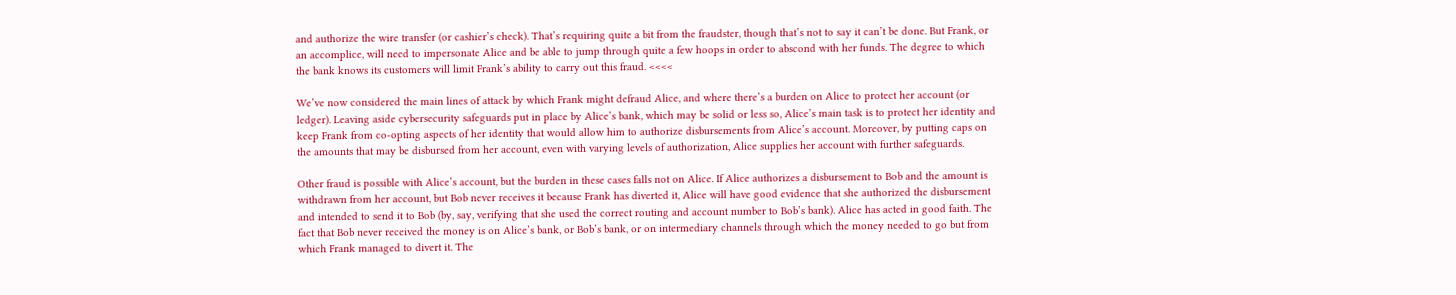and authorize the wire transfer (or cashier’s check). That’s requiring quite a bit from the fraudster, though that’s not to say it can’t be done. But Frank, or an accomplice, will need to impersonate Alice and be able to jump through quite a few hoops in order to abscond with her funds. The degree to which the bank knows its customers will limit Frank’s ability to carry out this fraud. <<<<

We’ve now considered the main lines of attack by which Frank might defraud Alice, and where there’s a burden on Alice to protect her account (or ledger). Leaving aside cybersecurity safeguards put in place by Alice’s bank, which may be solid or less so, Alice’s main task is to protect her identity and keep Frank from co-opting aspects of her identity that would allow him to authorize disbursements from Alice’s account. Moreover, by putting caps on the amounts that may be disbursed from her account, even with varying levels of authorization, Alice supplies her account with further safeguards.

Other fraud is possible with Alice’s account, but the burden in these cases falls not on Alice. If Alice authorizes a disbursement to Bob and the amount is withdrawn from her account, but Bob never receives it because Frank has diverted it, Alice will have good evidence that she authorized the disbursement and intended to send it to Bob (by, say, verifying that she used the correct routing and account number to Bob’s bank). Alice has acted in good faith. The fact that Bob never received the money is on Alice’s bank, or Bob’s bank, or on intermediary channels through which the money needed to go but from which Frank managed to divert it. The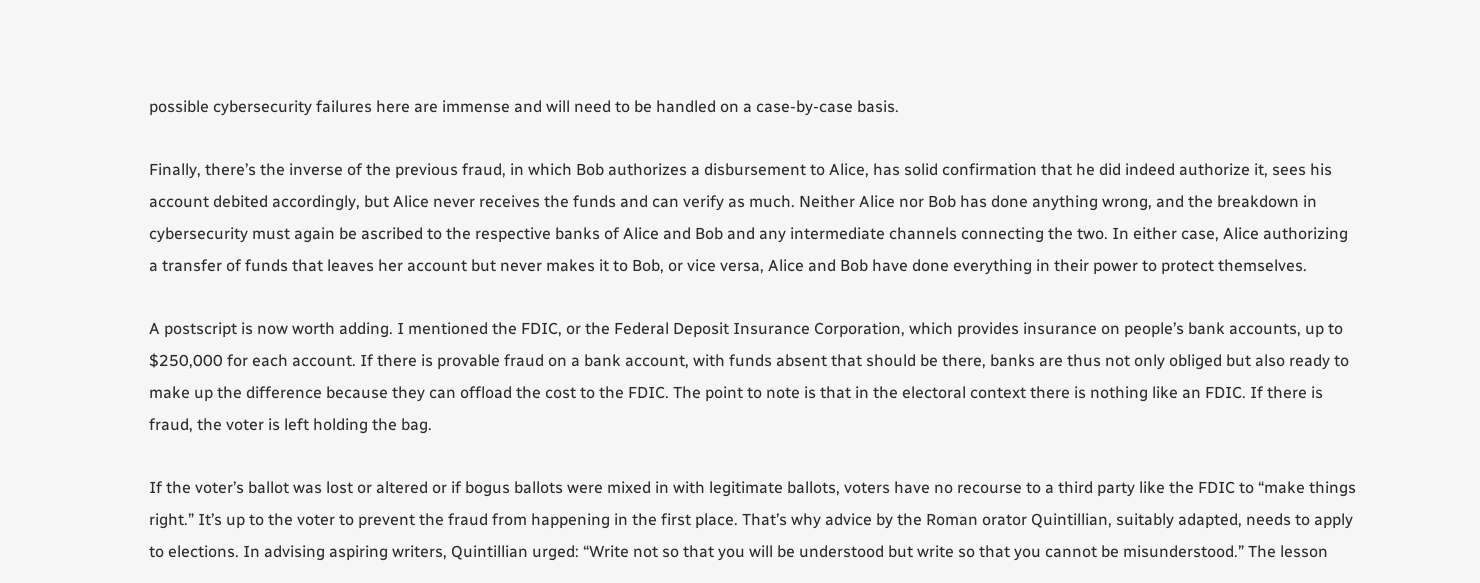possible cybersecurity failures here are immense and will need to be handled on a case-by-case basis.

Finally, there’s the inverse of the previous fraud, in which Bob authorizes a disbursement to Alice, has solid confirmation that he did indeed authorize it, sees his account debited accordingly, but Alice never receives the funds and can verify as much. Neither Alice nor Bob has done anything wrong, and the breakdown in cybersecurity must again be ascribed to the respective banks of Alice and Bob and any intermediate channels connecting the two. In either case, Alice authorizing a transfer of funds that leaves her account but never makes it to Bob, or vice versa, Alice and Bob have done everything in their power to protect themselves.

A postscript is now worth adding. I mentioned the FDIC, or the Federal Deposit Insurance Corporation, which provides insurance on people’s bank accounts, up to $250,000 for each account. If there is provable fraud on a bank account, with funds absent that should be there, banks are thus not only obliged but also ready to make up the difference because they can offload the cost to the FDIC. The point to note is that in the electoral context there is nothing like an FDIC. If there is fraud, the voter is left holding the bag.

If the voter’s ballot was lost or altered or if bogus ballots were mixed in with legitimate ballots, voters have no recourse to a third party like the FDIC to “make things right.” It’s up to the voter to prevent the fraud from happening in the first place. That’s why advice by the Roman orator Quintillian, suitably adapted, needs to apply to elections. In advising aspiring writers, Quintillian urged: “Write not so that you will be understood but write so that you cannot be misunderstood.” The lesson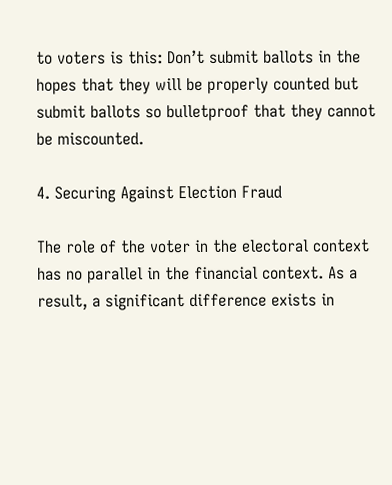to voters is this: Don’t submit ballots in the hopes that they will be properly counted but submit ballots so bulletproof that they cannot be miscounted.

4. Securing Against Election Fraud

The role of the voter in the electoral context has no parallel in the financial context. As a result, a significant difference exists in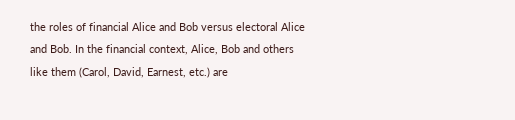the roles of financial Alice and Bob versus electoral Alice and Bob. In the financial context, Alice, Bob and others like them (Carol, David, Earnest, etc.) are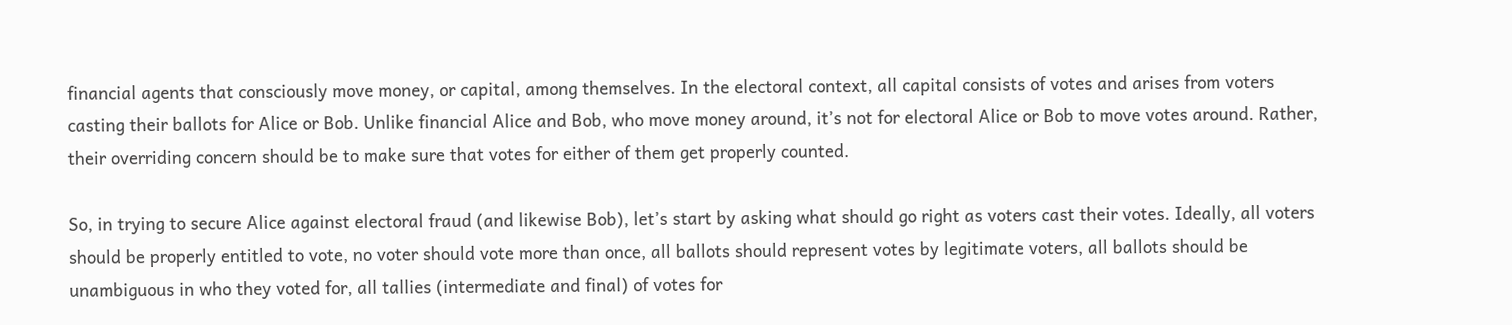financial agents that consciously move money, or capital, among themselves. In the electoral context, all capital consists of votes and arises from voters casting their ballots for Alice or Bob. Unlike financial Alice and Bob, who move money around, it’s not for electoral Alice or Bob to move votes around. Rather, their overriding concern should be to make sure that votes for either of them get properly counted.

So, in trying to secure Alice against electoral fraud (and likewise Bob), let’s start by asking what should go right as voters cast their votes. Ideally, all voters should be properly entitled to vote, no voter should vote more than once, all ballots should represent votes by legitimate voters, all ballots should be unambiguous in who they voted for, all tallies (intermediate and final) of votes for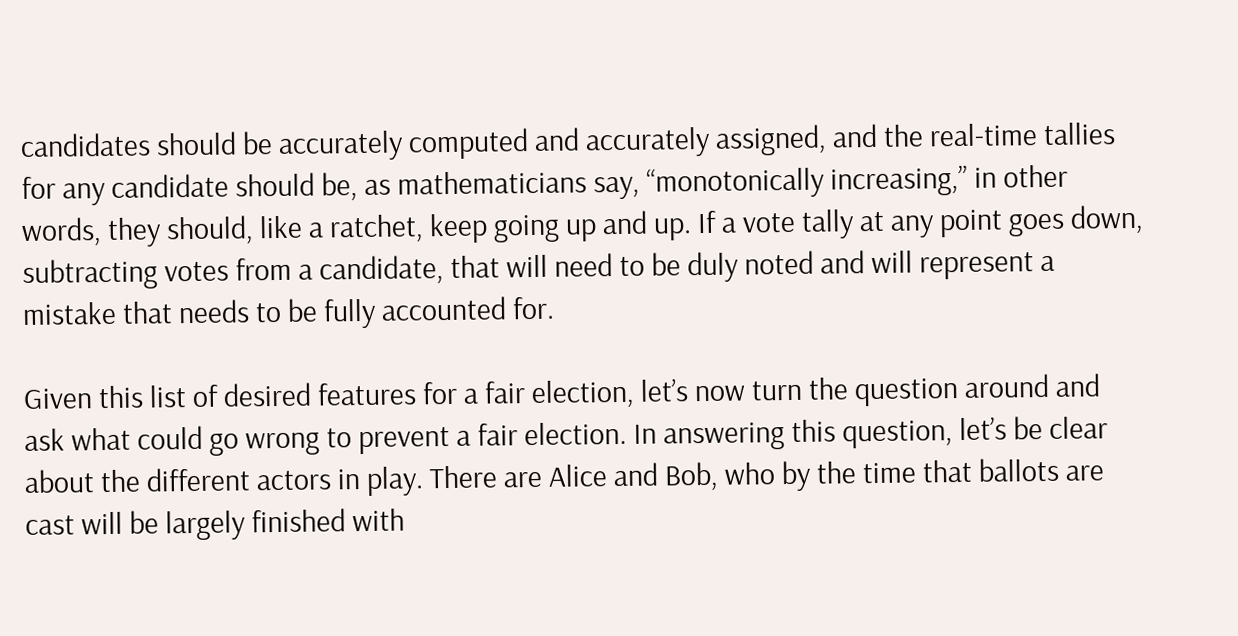candidates should be accurately computed and accurately assigned, and the real-time tallies for any candidate should be, as mathematicians say, “monotonically increasing,” in other words, they should, like a ratchet, keep going up and up. If a vote tally at any point goes down, subtracting votes from a candidate, that will need to be duly noted and will represent a mistake that needs to be fully accounted for.

Given this list of desired features for a fair election, let’s now turn the question around and ask what could go wrong to prevent a fair election. In answering this question, let’s be clear about the different actors in play. There are Alice and Bob, who by the time that ballots are cast will be largely finished with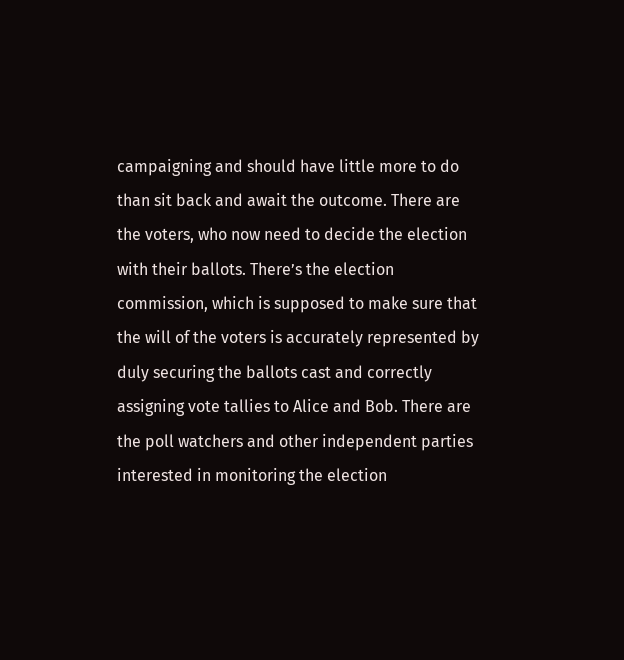campaigning and should have little more to do than sit back and await the outcome. There are the voters, who now need to decide the election with their ballots. There’s the election commission, which is supposed to make sure that the will of the voters is accurately represented by duly securing the ballots cast and correctly assigning vote tallies to Alice and Bob. There are the poll watchers and other independent parties interested in monitoring the election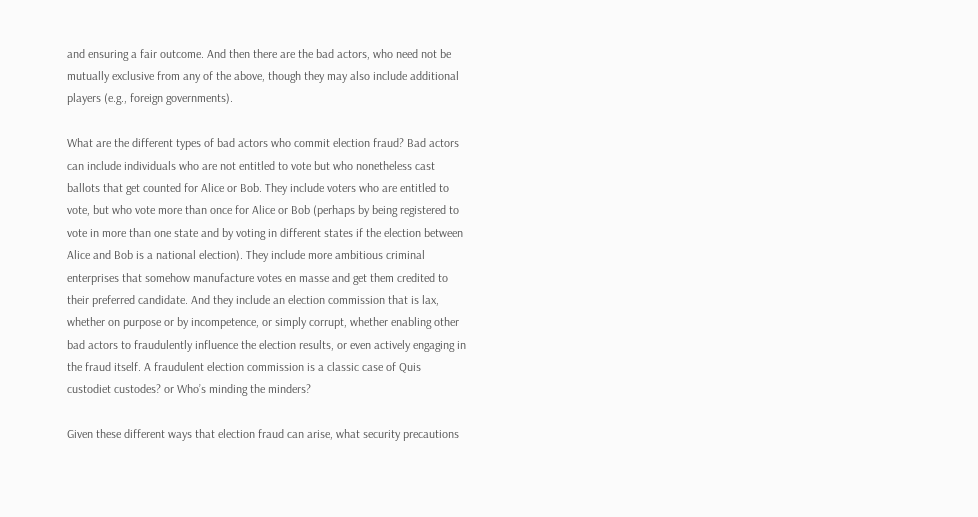and ensuring a fair outcome. And then there are the bad actors, who need not be mutually exclusive from any of the above, though they may also include additional players (e.g., foreign governments).

What are the different types of bad actors who commit election fraud? Bad actors can include individuals who are not entitled to vote but who nonetheless cast ballots that get counted for Alice or Bob. They include voters who are entitled to vote, but who vote more than once for Alice or Bob (perhaps by being registered to vote in more than one state and by voting in different states if the election between Alice and Bob is a national election). They include more ambitious criminal enterprises that somehow manufacture votes en masse and get them credited to their preferred candidate. And they include an election commission that is lax, whether on purpose or by incompetence, or simply corrupt, whether enabling other bad actors to fraudulently influence the election results, or even actively engaging in the fraud itself. A fraudulent election commission is a classic case of Quis custodiet custodes? or Who’s minding the minders?

Given these different ways that election fraud can arise, what security precautions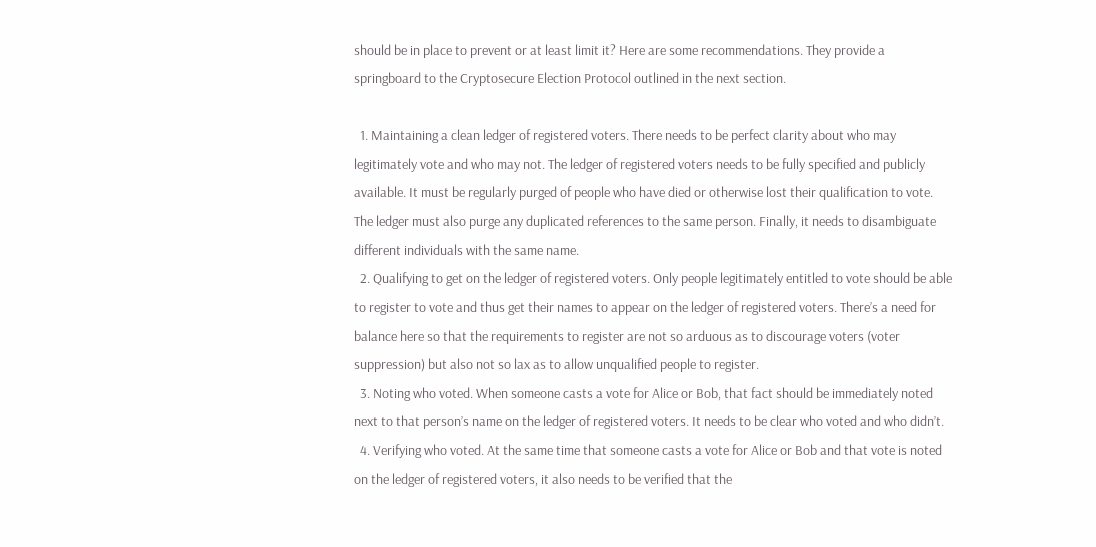should be in place to prevent or at least limit it? Here are some recommendations. They provide a springboard to the Cryptosecure Election Protocol outlined in the next section.

  1. Maintaining a clean ledger of registered voters. There needs to be perfect clarity about who may legitimately vote and who may not. The ledger of registered voters needs to be fully specified and publicly available. It must be regularly purged of people who have died or otherwise lost their qualification to vote. The ledger must also purge any duplicated references to the same person. Finally, it needs to disambiguate different individuals with the same name.
  2. Qualifying to get on the ledger of registered voters. Only people legitimately entitled to vote should be able to register to vote and thus get their names to appear on the ledger of registered voters. There’s a need for balance here so that the requirements to register are not so arduous as to discourage voters (voter suppression) but also not so lax as to allow unqualified people to register.
  3. Noting who voted. When someone casts a vote for Alice or Bob, that fact should be immediately noted next to that person’s name on the ledger of registered voters. It needs to be clear who voted and who didn’t.
  4. Verifying who voted. At the same time that someone casts a vote for Alice or Bob and that vote is noted on the ledger of registered voters, it also needs to be verified that the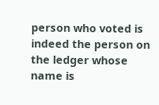person who voted is indeed the person on the ledger whose name is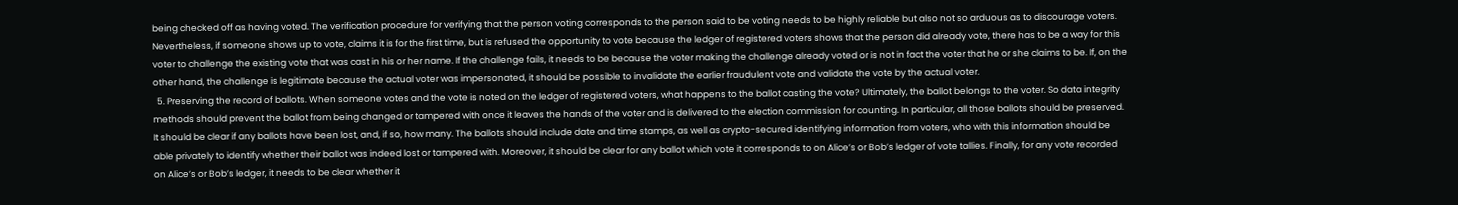being checked off as having voted. The verification procedure for verifying that the person voting corresponds to the person said to be voting needs to be highly reliable but also not so arduous as to discourage voters. Nevertheless, if someone shows up to vote, claims it is for the first time, but is refused the opportunity to vote because the ledger of registered voters shows that the person did already vote, there has to be a way for this voter to challenge the existing vote that was cast in his or her name. If the challenge fails, it needs to be because the voter making the challenge already voted or is not in fact the voter that he or she claims to be. If, on the other hand, the challenge is legitimate because the actual voter was impersonated, it should be possible to invalidate the earlier fraudulent vote and validate the vote by the actual voter.
  5. Preserving the record of ballots. When someone votes and the vote is noted on the ledger of registered voters, what happens to the ballot casting the vote? Ultimately, the ballot belongs to the voter. So data integrity methods should prevent the ballot from being changed or tampered with once it leaves the hands of the voter and is delivered to the election commission for counting. In particular, all those ballots should be preserved. It should be clear if any ballots have been lost, and, if so, how many. The ballots should include date and time stamps, as well as crypto-secured identifying information from voters, who with this information should be able privately to identify whether their ballot was indeed lost or tampered with. Moreover, it should be clear for any ballot which vote it corresponds to on Alice’s or Bob’s ledger of vote tallies. Finally, for any vote recorded on Alice’s or Bob’s ledger, it needs to be clear whether it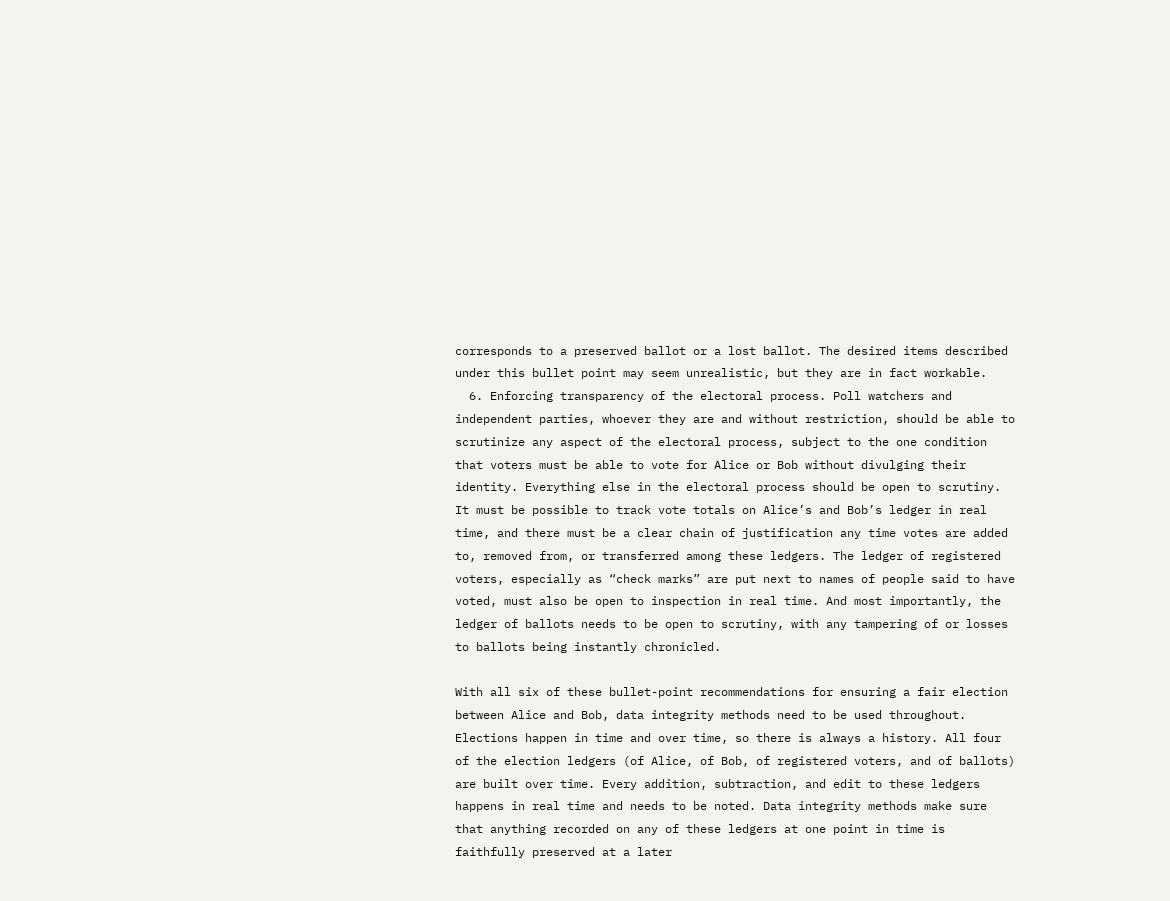corresponds to a preserved ballot or a lost ballot. The desired items described under this bullet point may seem unrealistic, but they are in fact workable.
  6. Enforcing transparency of the electoral process. Poll watchers and independent parties, whoever they are and without restriction, should be able to scrutinize any aspect of the electoral process, subject to the one condition that voters must be able to vote for Alice or Bob without divulging their identity. Everything else in the electoral process should be open to scrutiny. It must be possible to track vote totals on Alice’s and Bob’s ledger in real time, and there must be a clear chain of justification any time votes are added to, removed from, or transferred among these ledgers. The ledger of registered voters, especially as “check marks” are put next to names of people said to have voted, must also be open to inspection in real time. And most importantly, the ledger of ballots needs to be open to scrutiny, with any tampering of or losses to ballots being instantly chronicled.

With all six of these bullet-point recommendations for ensuring a fair election between Alice and Bob, data integrity methods need to be used throughout. Elections happen in time and over time, so there is always a history. All four of the election ledgers (of Alice, of Bob, of registered voters, and of ballots) are built over time. Every addition, subtraction, and edit to these ledgers happens in real time and needs to be noted. Data integrity methods make sure that anything recorded on any of these ledgers at one point in time is faithfully preserved at a later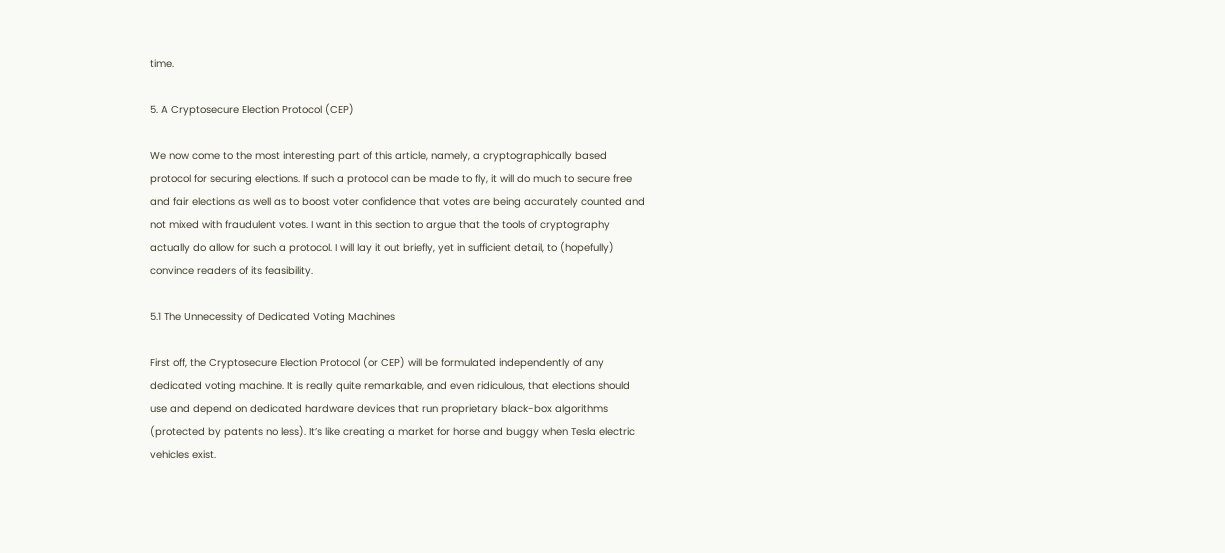time.

5. A Cryptosecure Election Protocol (CEP)

We now come to the most interesting part of this article, namely, a cryptographically based protocol for securing elections. If such a protocol can be made to fly, it will do much to secure free and fair elections as well as to boost voter confidence that votes are being accurately counted and not mixed with fraudulent votes. I want in this section to argue that the tools of cryptography actually do allow for such a protocol. I will lay it out briefly, yet in sufficient detail, to (hopefully) convince readers of its feasibility.

5.1 The Unnecessity of Dedicated Voting Machines

First off, the Cryptosecure Election Protocol (or CEP) will be formulated independently of any dedicated voting machine. It is really quite remarkable, and even ridiculous, that elections should use and depend on dedicated hardware devices that run proprietary black-box algorithms (protected by patents no less). It’s like creating a market for horse and buggy when Tesla electric vehicles exist.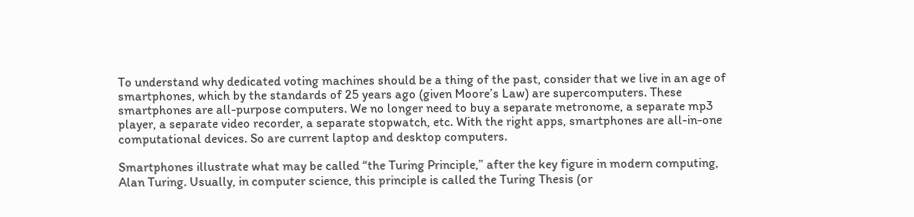To understand why dedicated voting machines should be a thing of the past, consider that we live in an age of smartphones, which by the standards of 25 years ago (given Moore’s Law) are supercomputers. These smartphones are all-purpose computers. We no longer need to buy a separate metronome, a separate mp3 player, a separate video recorder, a separate stopwatch, etc. With the right apps, smartphones are all-in-one computational devices. So are current laptop and desktop computers.

Smartphones illustrate what may be called “the Turing Principle,” after the key figure in modern computing, Alan Turing. Usually, in computer science, this principle is called the Turing Thesis (or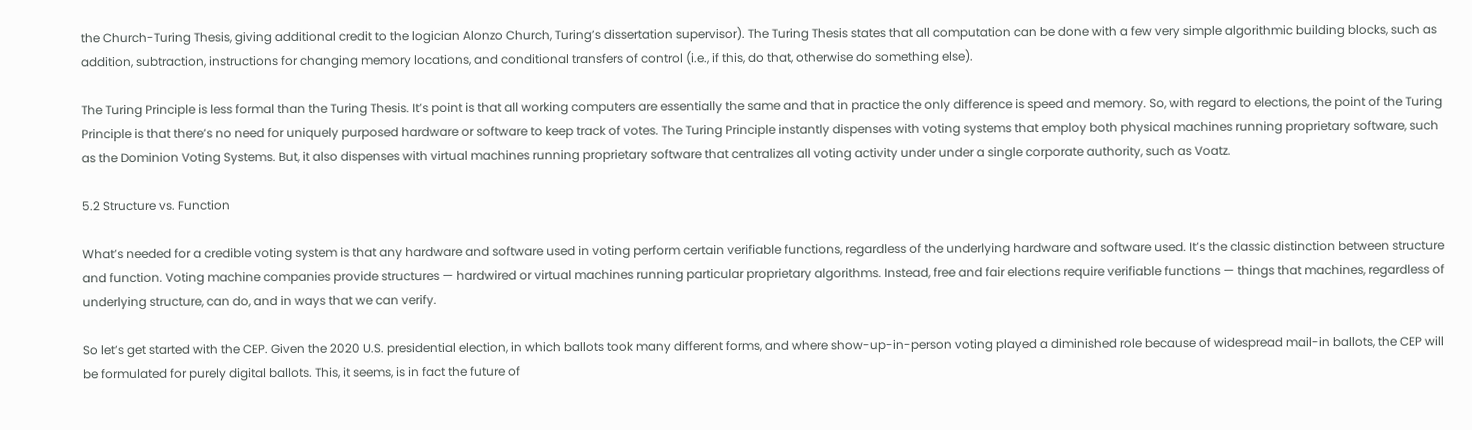the Church-Turing Thesis, giving additional credit to the logician Alonzo Church, Turing’s dissertation supervisor). The Turing Thesis states that all computation can be done with a few very simple algorithmic building blocks, such as addition, subtraction, instructions for changing memory locations, and conditional transfers of control (i.e., if this, do that, otherwise do something else).

The Turing Principle is less formal than the Turing Thesis. It’s point is that all working computers are essentially the same and that in practice the only difference is speed and memory. So, with regard to elections, the point of the Turing Principle is that there’s no need for uniquely purposed hardware or software to keep track of votes. The Turing Principle instantly dispenses with voting systems that employ both physical machines running proprietary software, such as the Dominion Voting Systems. But, it also dispenses with virtual machines running proprietary software that centralizes all voting activity under under a single corporate authority, such as Voatz.

5.2 Structure vs. Function

What’s needed for a credible voting system is that any hardware and software used in voting perform certain verifiable functions, regardless of the underlying hardware and software used. It’s the classic distinction between structure and function. Voting machine companies provide structures — hardwired or virtual machines running particular proprietary algorithms. Instead, free and fair elections require verifiable functions — things that machines, regardless of underlying structure, can do, and in ways that we can verify.

So let’s get started with the CEP. Given the 2020 U.S. presidential election, in which ballots took many different forms, and where show-up-in-person voting played a diminished role because of widespread mail-in ballots, the CEP will be formulated for purely digital ballots. This, it seems, is in fact the future of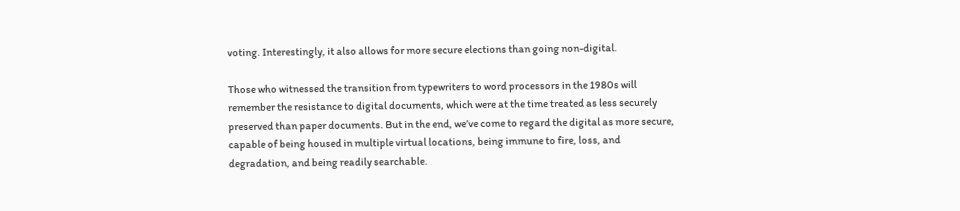voting. Interestingly, it also allows for more secure elections than going non-digital.

Those who witnessed the transition from typewriters to word processors in the 1980s will remember the resistance to digital documents, which were at the time treated as less securely preserved than paper documents. But in the end, we’ve come to regard the digital as more secure, capable of being housed in multiple virtual locations, being immune to fire, loss, and degradation, and being readily searchable.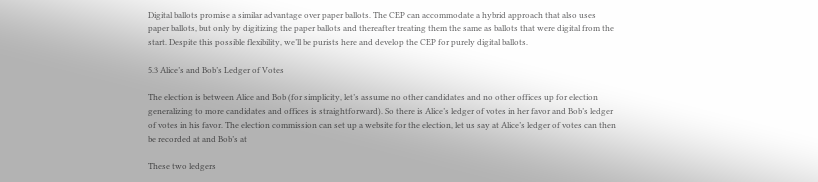Digital ballots promise a similar advantage over paper ballots. The CEP can accommodate a hybrid approach that also uses paper ballots, but only by digitizing the paper ballots and thereafter treating them the same as ballots that were digital from the start. Despite this possible flexibility, we’ll be purists here and develop the CEP for purely digital ballots.

5.3 Alice’s and Bob’s Ledger of Votes

The election is between Alice and Bob (for simplicity, let’s assume no other candidates and no other offices up for election generalizing to more candidates and offices is straightforward). So there is Alice’s ledger of votes in her favor and Bob’s ledger of votes in his favor. The election commission can set up a website for the election, let us say at Alice’s ledger of votes can then be recorded at and Bob’s at

These two ledgers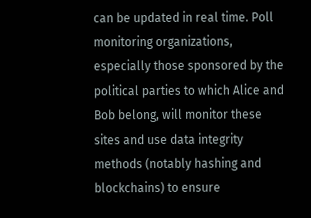can be updated in real time. Poll monitoring organizations, especially those sponsored by the political parties to which Alice and Bob belong, will monitor these sites and use data integrity methods (notably hashing and blockchains) to ensure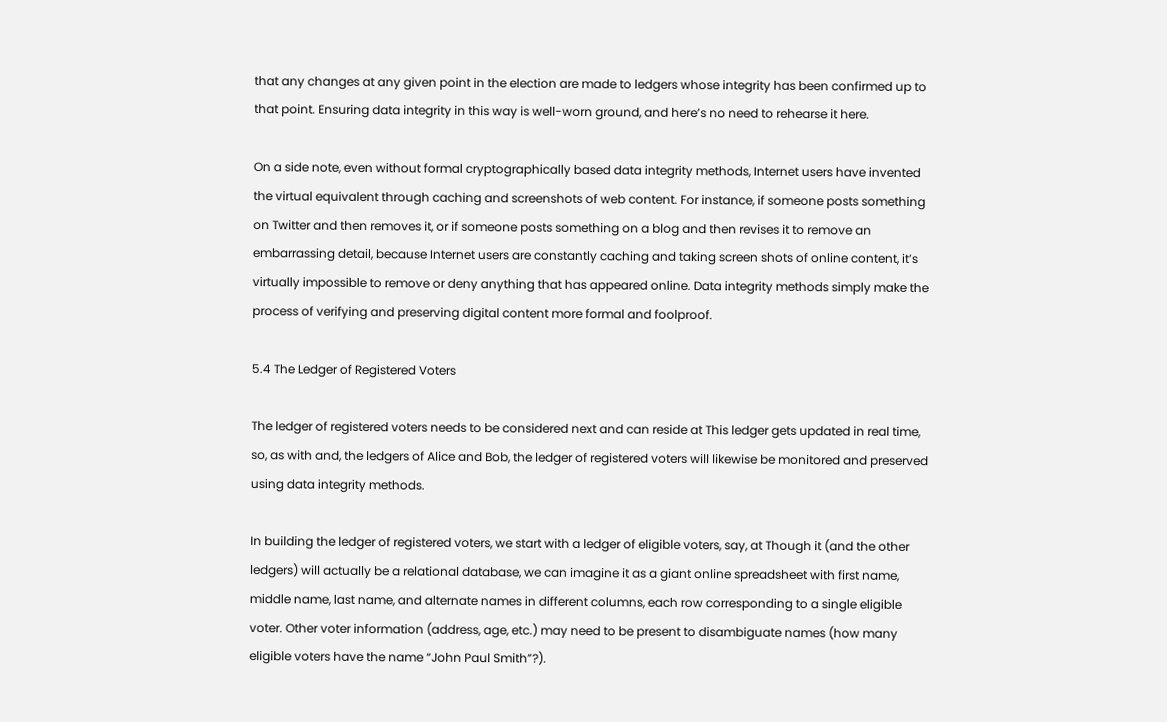that any changes at any given point in the election are made to ledgers whose integrity has been confirmed up to that point. Ensuring data integrity in this way is well-worn ground, and here’s no need to rehearse it here.

On a side note, even without formal cryptographically based data integrity methods, Internet users have invented the virtual equivalent through caching and screenshots of web content. For instance, if someone posts something on Twitter and then removes it, or if someone posts something on a blog and then revises it to remove an embarrassing detail, because Internet users are constantly caching and taking screen shots of online content, it’s virtually impossible to remove or deny anything that has appeared online. Data integrity methods simply make the process of verifying and preserving digital content more formal and foolproof.

5.4 The Ledger of Registered Voters

The ledger of registered voters needs to be considered next and can reside at This ledger gets updated in real time, so, as with and, the ledgers of Alice and Bob, the ledger of registered voters will likewise be monitored and preserved using data integrity methods.

In building the ledger of registered voters, we start with a ledger of eligible voters, say, at Though it (and the other ledgers) will actually be a relational database, we can imagine it as a giant online spreadsheet with first name, middle name, last name, and alternate names in different columns, each row corresponding to a single eligible voter. Other voter information (address, age, etc.) may need to be present to disambiguate names (how many eligible voters have the name “John Paul Smith”?).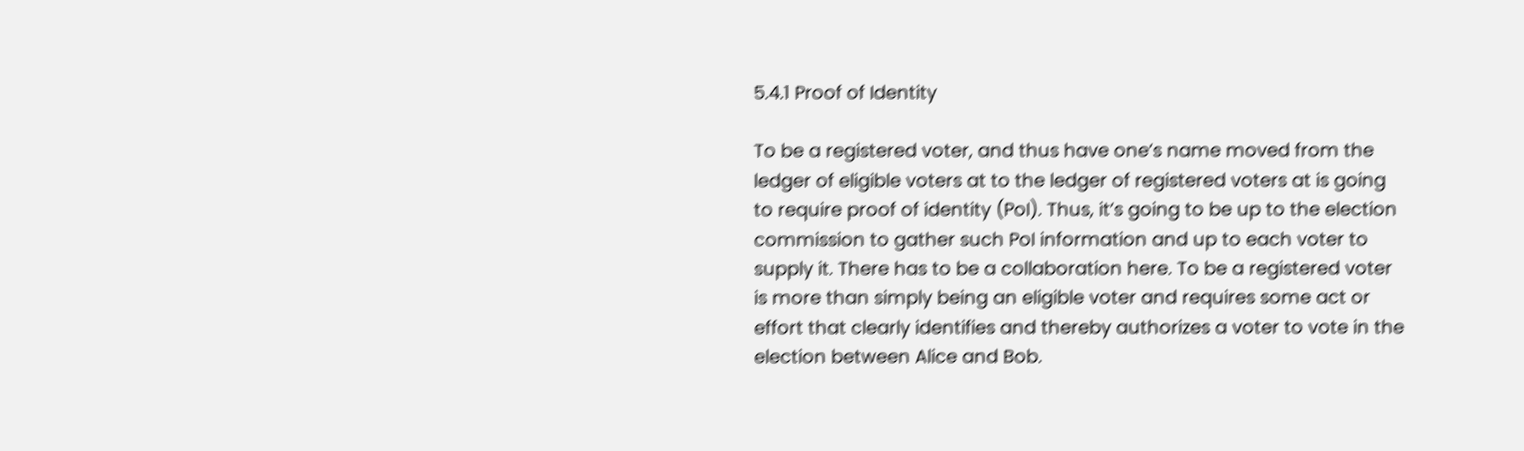5.4.1 Proof of Identity

To be a registered voter, and thus have one’s name moved from the ledger of eligible voters at to the ledger of registered voters at is going to require proof of identity (PoI). Thus, it’s going to be up to the election commission to gather such PoI information and up to each voter to supply it. There has to be a collaboration here. To be a registered voter is more than simply being an eligible voter and requires some act or effort that clearly identifies and thereby authorizes a voter to vote in the election between Alice and Bob.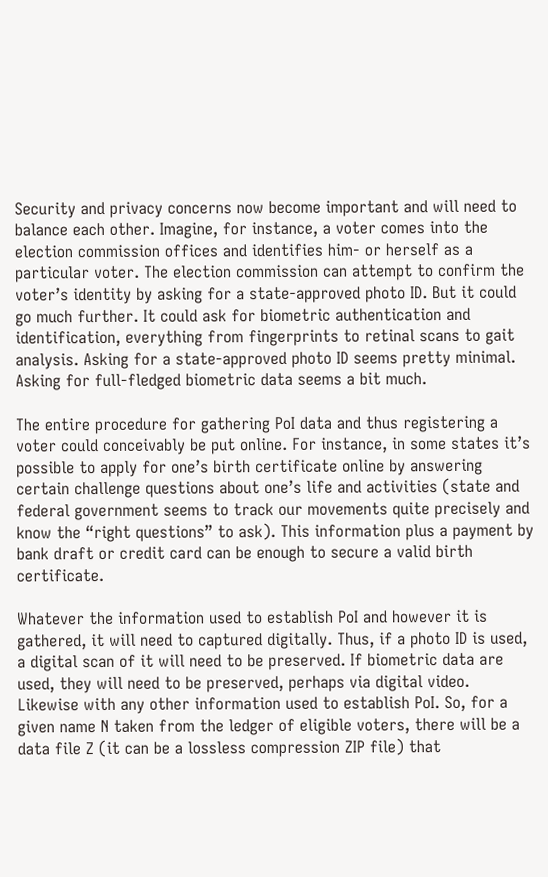Security and privacy concerns now become important and will need to balance each other. Imagine, for instance, a voter comes into the election commission offices and identifies him- or herself as a particular voter. The election commission can attempt to confirm the voter’s identity by asking for a state-approved photo ID. But it could go much further. It could ask for biometric authentication and identification, everything from fingerprints to retinal scans to gait analysis. Asking for a state-approved photo ID seems pretty minimal. Asking for full-fledged biometric data seems a bit much.

The entire procedure for gathering PoI data and thus registering a voter could conceivably be put online. For instance, in some states it’s possible to apply for one’s birth certificate online by answering certain challenge questions about one’s life and activities (state and federal government seems to track our movements quite precisely and know the “right questions” to ask). This information plus a payment by bank draft or credit card can be enough to secure a valid birth certificate.

Whatever the information used to establish PoI and however it is gathered, it will need to captured digitally. Thus, if a photo ID is used, a digital scan of it will need to be preserved. If biometric data are used, they will need to be preserved, perhaps via digital video. Likewise with any other information used to establish PoI. So, for a given name N taken from the ledger of eligible voters, there will be a data file Z (it can be a lossless compression ZIP file) that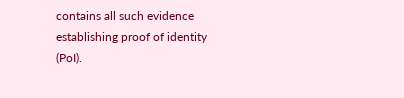contains all such evidence establishing proof of identity (PoI).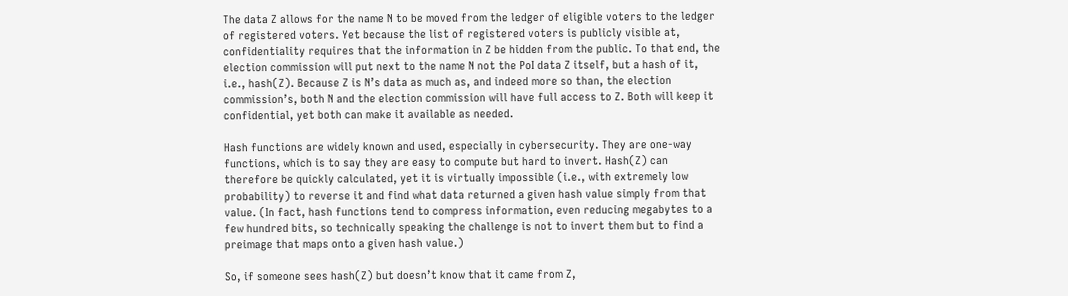The data Z allows for the name N to be moved from the ledger of eligible voters to the ledger of registered voters. Yet because the list of registered voters is publicly visible at, confidentiality requires that the information in Z be hidden from the public. To that end, the election commission will put next to the name N not the PoI data Z itself, but a hash of it, i.e., hash(Z). Because Z is N’s data as much as, and indeed more so than, the election commission’s, both N and the election commission will have full access to Z. Both will keep it confidential, yet both can make it available as needed.

Hash functions are widely known and used, especially in cybersecurity. They are one-way functions, which is to say they are easy to compute but hard to invert. Hash(Z) can therefore be quickly calculated, yet it is virtually impossible (i.e., with extremely low probability) to reverse it and find what data returned a given hash value simply from that value. (In fact, hash functions tend to compress information, even reducing megabytes to a few hundred bits, so technically speaking the challenge is not to invert them but to find a preimage that maps onto a given hash value.)

So, if someone sees hash(Z) but doesn’t know that it came from Z,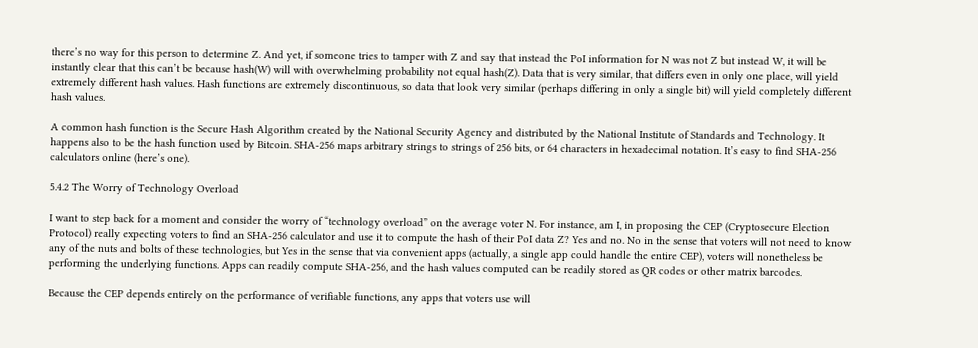there’s no way for this person to determine Z. And yet, if someone tries to tamper with Z and say that instead the PoI information for N was not Z but instead W, it will be instantly clear that this can’t be because hash(W) will with overwhelming probability not equal hash(Z). Data that is very similar, that differs even in only one place, will yield extremely different hash values. Hash functions are extremely discontinuous, so data that look very similar (perhaps differing in only a single bit) will yield completely different hash values.

A common hash function is the Secure Hash Algorithm created by the National Security Agency and distributed by the National Institute of Standards and Technology. It happens also to be the hash function used by Bitcoin. SHA-256 maps arbitrary strings to strings of 256 bits, or 64 characters in hexadecimal notation. It’s easy to find SHA-256 calculators online (here’s one).

5.4.2 The Worry of Technology Overload

I want to step back for a moment and consider the worry of “technology overload” on the average voter N. For instance, am I, in proposing the CEP (Cryptosecure Election Protocol) really expecting voters to find an SHA-256 calculator and use it to compute the hash of their PoI data Z? Yes and no. No in the sense that voters will not need to know any of the nuts and bolts of these technologies, but Yes in the sense that via convenient apps (actually, a single app could handle the entire CEP), voters will nonetheless be performing the underlying functions. Apps can readily compute SHA-256, and the hash values computed can be readily stored as QR codes or other matrix barcodes.

Because the CEP depends entirely on the performance of verifiable functions, any apps that voters use will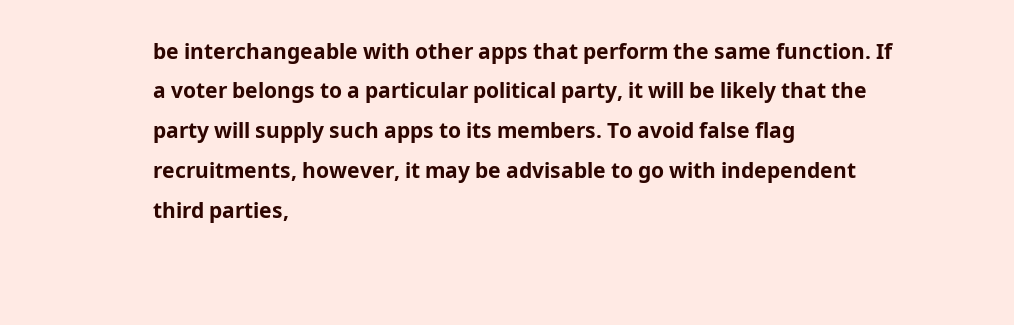be interchangeable with other apps that perform the same function. If a voter belongs to a particular political party, it will be likely that the party will supply such apps to its members. To avoid false flag recruitments, however, it may be advisable to go with independent third parties,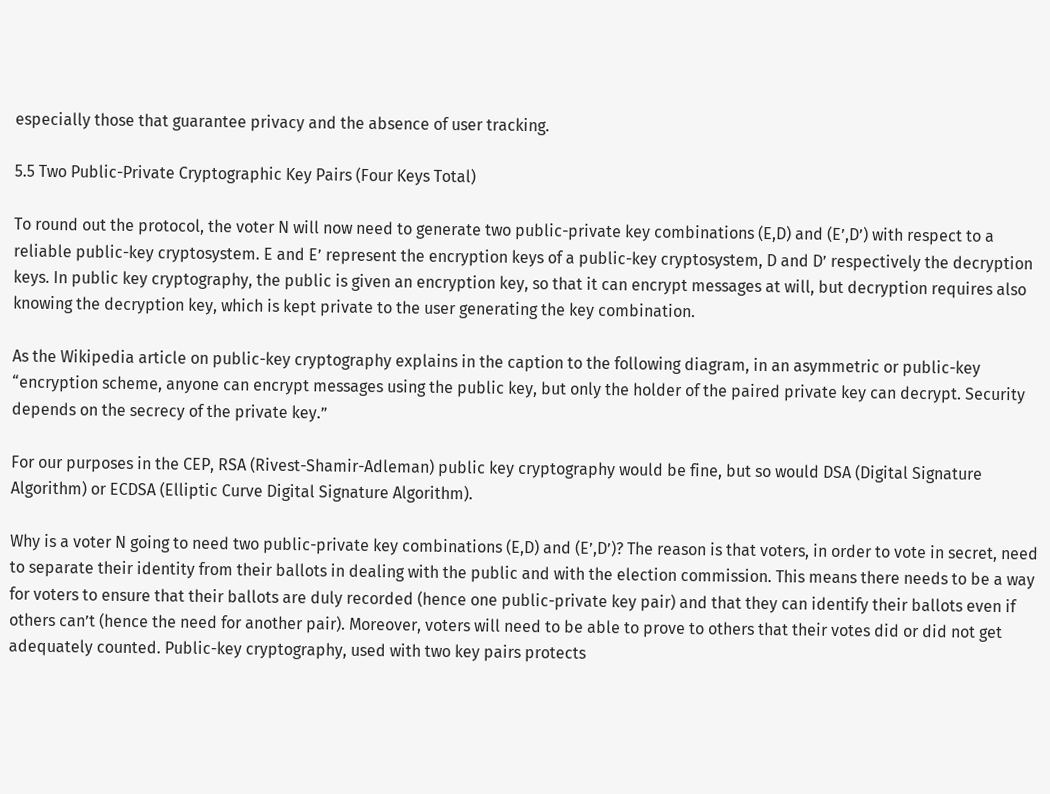especially those that guarantee privacy and the absence of user tracking.

5.5 Two Public-Private Cryptographic Key Pairs (Four Keys Total)

To round out the protocol, the voter N will now need to generate two public-private key combinations (E,D) and (E’,D’) with respect to a reliable public-key cryptosystem. E and E’ represent the encryption keys of a public-key cryptosystem, D and D’ respectively the decryption keys. In public key cryptography, the public is given an encryption key, so that it can encrypt messages at will, but decryption requires also knowing the decryption key, which is kept private to the user generating the key combination.

As the Wikipedia article on public-key cryptography explains in the caption to the following diagram, in an asymmetric or public-key “encryption scheme, anyone can encrypt messages using the public key, but only the holder of the paired private key can decrypt. Security depends on the secrecy of the private key.”

For our purposes in the CEP, RSA (Rivest-Shamir-Adleman) public key cryptography would be fine, but so would DSA (Digital Signature Algorithm) or ECDSA (Elliptic Curve Digital Signature Algorithm).

Why is a voter N going to need two public-private key combinations (E,D) and (E’,D’)? The reason is that voters, in order to vote in secret, need to separate their identity from their ballots in dealing with the public and with the election commission. This means there needs to be a way for voters to ensure that their ballots are duly recorded (hence one public-private key pair) and that they can identify their ballots even if others can’t (hence the need for another pair). Moreover, voters will need to be able to prove to others that their votes did or did not get adequately counted. Public-key cryptography, used with two key pairs protects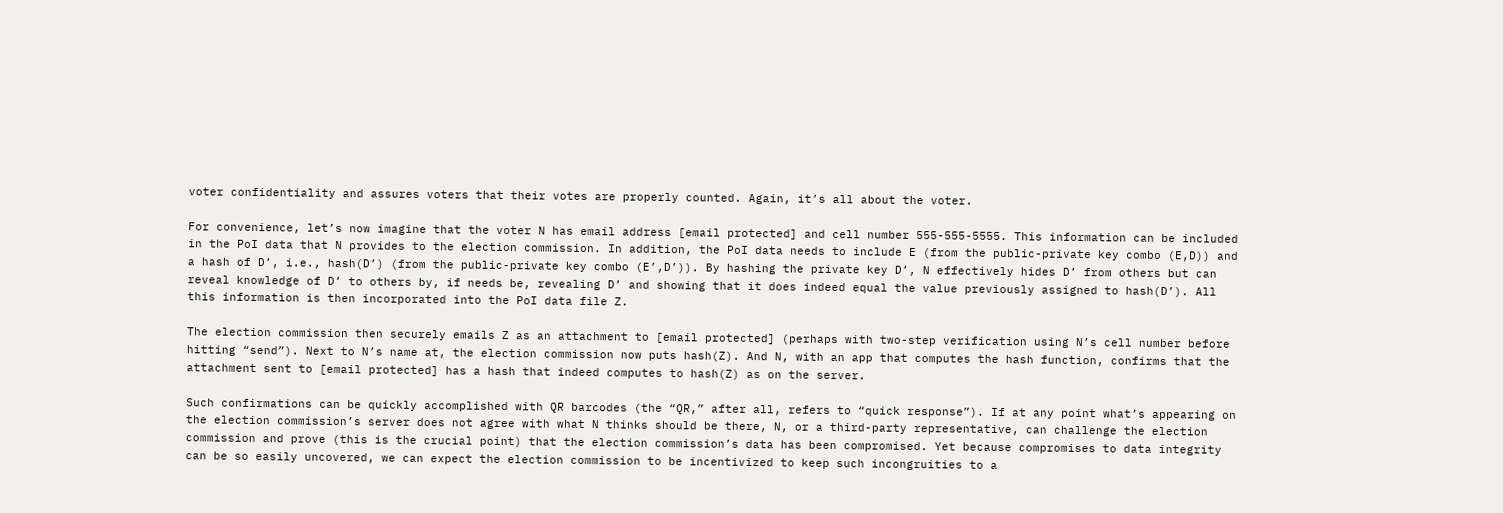voter confidentiality and assures voters that their votes are properly counted. Again, it’s all about the voter.

For convenience, let’s now imagine that the voter N has email address [email protected] and cell number 555-555-5555. This information can be included in the PoI data that N provides to the election commission. In addition, the PoI data needs to include E (from the public-private key combo (E,D)) and a hash of D’, i.e., hash(D’) (from the public-private key combo (E’,D’)). By hashing the private key D’, N effectively hides D’ from others but can reveal knowledge of D’ to others by, if needs be, revealing D’ and showing that it does indeed equal the value previously assigned to hash(D’). All this information is then incorporated into the PoI data file Z.

The election commission then securely emails Z as an attachment to [email protected] (perhaps with two-step verification using N’s cell number before hitting “send”). Next to N’s name at, the election commission now puts hash(Z). And N, with an app that computes the hash function, confirms that the attachment sent to [email protected] has a hash that indeed computes to hash(Z) as on the server.

Such confirmations can be quickly accomplished with QR barcodes (the “QR,” after all, refers to “quick response”). If at any point what’s appearing on the election commission’s server does not agree with what N thinks should be there, N, or a third-party representative, can challenge the election commission and prove (this is the crucial point) that the election commission’s data has been compromised. Yet because compromises to data integrity can be so easily uncovered, we can expect the election commission to be incentivized to keep such incongruities to a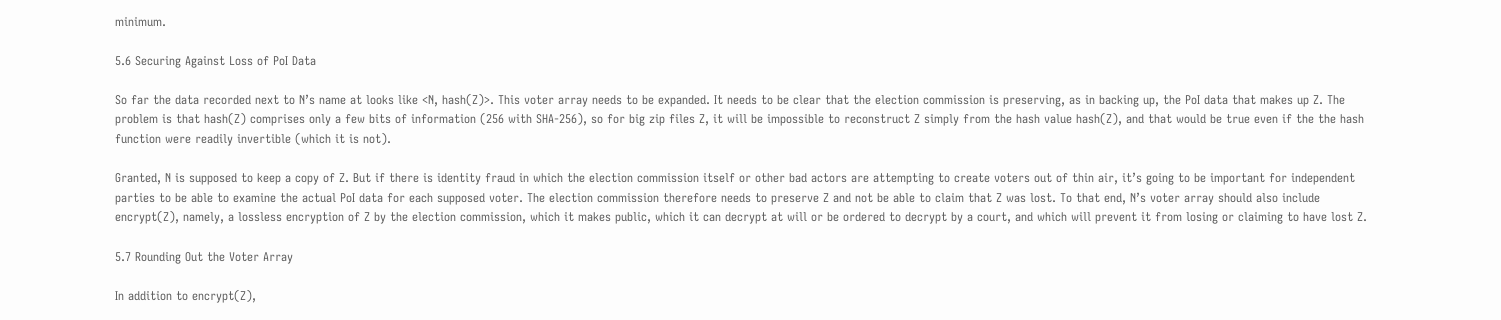minimum.

5.6 Securing Against Loss of PoI Data

So far the data recorded next to N’s name at looks like <N, hash(Z)>. This voter array needs to be expanded. It needs to be clear that the election commission is preserving, as in backing up, the PoI data that makes up Z. The problem is that hash(Z) comprises only a few bits of information (256 with SHA-256), so for big zip files Z, it will be impossible to reconstruct Z simply from the hash value hash(Z), and that would be true even if the the hash function were readily invertible (which it is not).

Granted, N is supposed to keep a copy of Z. But if there is identity fraud in which the election commission itself or other bad actors are attempting to create voters out of thin air, it’s going to be important for independent parties to be able to examine the actual PoI data for each supposed voter. The election commission therefore needs to preserve Z and not be able to claim that Z was lost. To that end, N’s voter array should also include encrypt(Z), namely, a lossless encryption of Z by the election commission, which it makes public, which it can decrypt at will or be ordered to decrypt by a court, and which will prevent it from losing or claiming to have lost Z.

5.7 Rounding Out the Voter Array

In addition to encrypt(Z),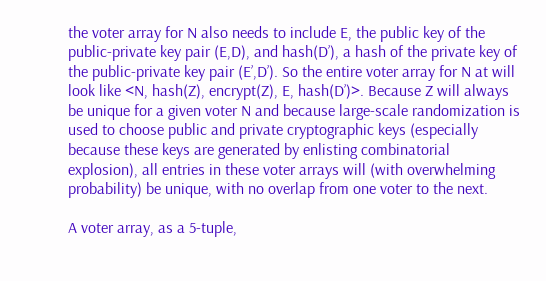the voter array for N also needs to include E, the public key of the public-private key pair (E,D), and hash(D’), a hash of the private key of the public-private key pair (E’,D’). So the entire voter array for N at will look like <N, hash(Z), encrypt(Z), E, hash(D’)>. Because Z will always be unique for a given voter N and because large-scale randomization is used to choose public and private cryptographic keys (especially because these keys are generated by enlisting combinatorial explosion), all entries in these voter arrays will (with overwhelming probability) be unique, with no overlap from one voter to the next.

A voter array, as a 5-tuple,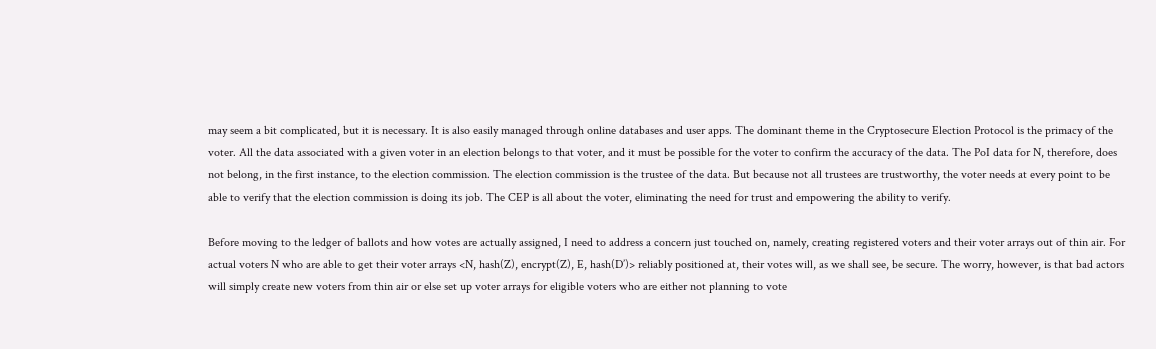may seem a bit complicated, but it is necessary. It is also easily managed through online databases and user apps. The dominant theme in the Cryptosecure Election Protocol is the primacy of the voter. All the data associated with a given voter in an election belongs to that voter, and it must be possible for the voter to confirm the accuracy of the data. The PoI data for N, therefore, does not belong, in the first instance, to the election commission. The election commission is the trustee of the data. But because not all trustees are trustworthy, the voter needs at every point to be able to verify that the election commission is doing its job. The CEP is all about the voter, eliminating the need for trust and empowering the ability to verify.

Before moving to the ledger of ballots and how votes are actually assigned, I need to address a concern just touched on, namely, creating registered voters and their voter arrays out of thin air. For actual voters N who are able to get their voter arrays <N, hash(Z), encrypt(Z), E, hash(D’)> reliably positioned at, their votes will, as we shall see, be secure. The worry, however, is that bad actors will simply create new voters from thin air or else set up voter arrays for eligible voters who are either not planning to vote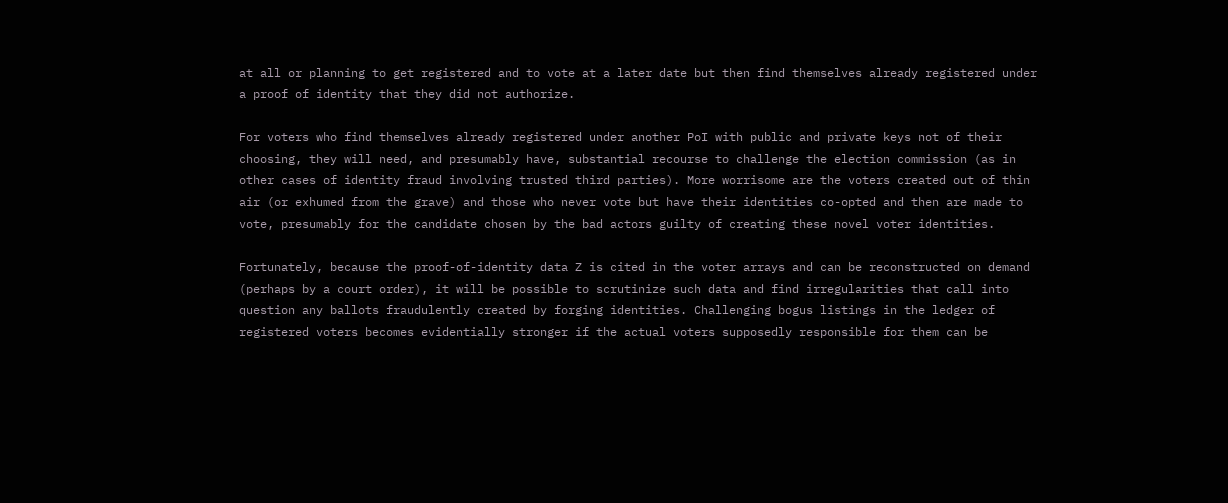at all or planning to get registered and to vote at a later date but then find themselves already registered under a proof of identity that they did not authorize.

For voters who find themselves already registered under another PoI with public and private keys not of their choosing, they will need, and presumably have, substantial recourse to challenge the election commission (as in other cases of identity fraud involving trusted third parties). More worrisome are the voters created out of thin air (or exhumed from the grave) and those who never vote but have their identities co-opted and then are made to vote, presumably for the candidate chosen by the bad actors guilty of creating these novel voter identities.

Fortunately, because the proof-of-identity data Z is cited in the voter arrays and can be reconstructed on demand (perhaps by a court order), it will be possible to scrutinize such data and find irregularities that call into question any ballots fraudulently created by forging identities. Challenging bogus listings in the ledger of registered voters becomes evidentially stronger if the actual voters supposedly responsible for them can be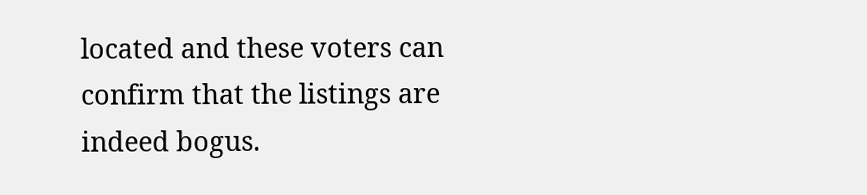located and these voters can confirm that the listings are indeed bogus.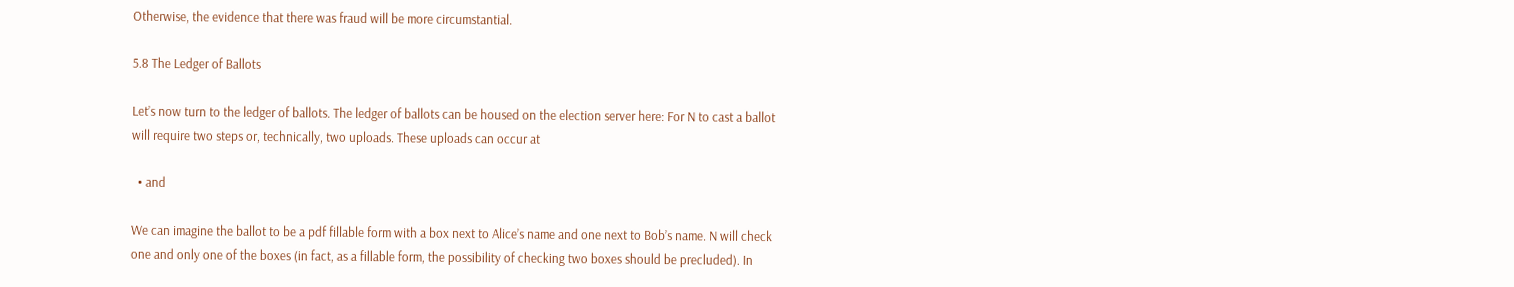Otherwise, the evidence that there was fraud will be more circumstantial.

5.8 The Ledger of Ballots

Let’s now turn to the ledger of ballots. The ledger of ballots can be housed on the election server here: For N to cast a ballot will require two steps or, technically, two uploads. These uploads can occur at

  • and

We can imagine the ballot to be a pdf fillable form with a box next to Alice’s name and one next to Bob’s name. N will check one and only one of the boxes (in fact, as a fillable form, the possibility of checking two boxes should be precluded). In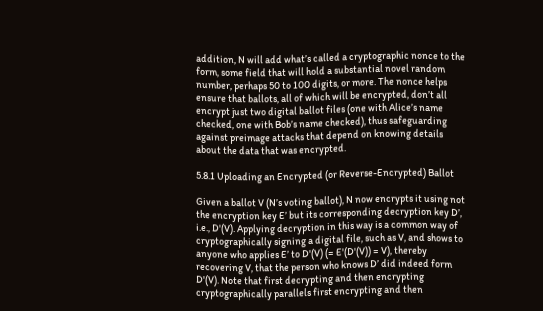addition, N will add what’s called a cryptographic nonce to the form, some field that will hold a substantial novel random number, perhaps 50 to 100 digits, or more. The nonce helps ensure that ballots, all of which will be encrypted, don’t all encrypt just two digital ballot files (one with Alice’s name checked, one with Bob’s name checked), thus safeguarding against preimage attacks that depend on knowing details about the data that was encrypted.

5.8.1 Uploading an Encrypted (or Reverse-Encrypted) Ballot

Given a ballot V (N’s voting ballot), N now encrypts it using not the encryption key E’ but its corresponding decryption key D’, i.e., D'(V). Applying decryption in this way is a common way of cryptographically signing a digital file, such as V, and shows to anyone who applies E’ to D'(V) (= E'(D'(V)) = V), thereby recovering V, that the person who knows D’ did indeed form D'(V). Note that first decrypting and then encrypting cryptographically parallels first encrypting and then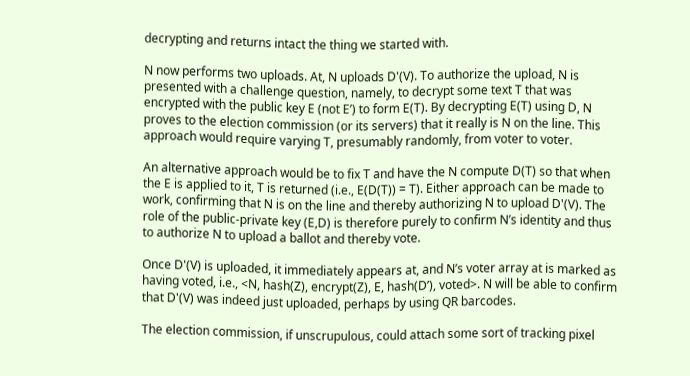decrypting and returns intact the thing we started with.

N now performs two uploads. At, N uploads D'(V). To authorize the upload, N is presented with a challenge question, namely, to decrypt some text T that was encrypted with the public key E (not E’) to form E(T). By decrypting E(T) using D, N proves to the election commission (or its servers) that it really is N on the line. This approach would require varying T, presumably randomly, from voter to voter.

An alternative approach would be to fix T and have the N compute D(T) so that when the E is applied to it, T is returned (i.e., E(D(T)) = T). Either approach can be made to work, confirming that N is on the line and thereby authorizing N to upload D'(V). The role of the public-private key (E,D) is therefore purely to confirm N’s identity and thus to authorize N to upload a ballot and thereby vote.

Once D'(V) is uploaded, it immediately appears at, and N’s voter array at is marked as having voted, i.e., <N, hash(Z), encrypt(Z), E, hash(D’), voted>. N will be able to confirm that D'(V) was indeed just uploaded, perhaps by using QR barcodes.

The election commission, if unscrupulous, could attach some sort of tracking pixel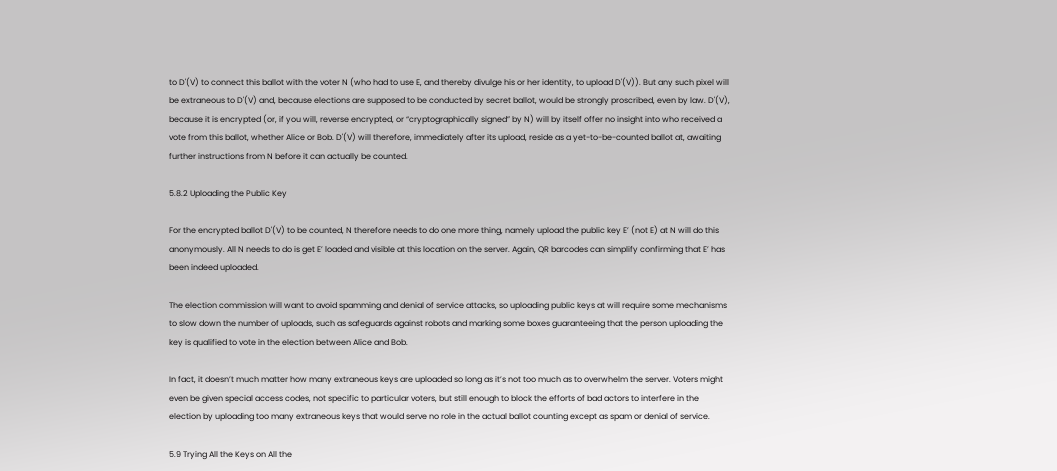to D'(V) to connect this ballot with the voter N (who had to use E, and thereby divulge his or her identity, to upload D'(V)). But any such pixel will be extraneous to D'(V) and, because elections are supposed to be conducted by secret ballot, would be strongly proscribed, even by law. D'(V), because it is encrypted (or, if you will, reverse encrypted, or “cryptographically signed” by N) will by itself offer no insight into who received a vote from this ballot, whether Alice or Bob. D'(V) will therefore, immediately after its upload, reside as a yet-to-be-counted ballot at, awaiting further instructions from N before it can actually be counted.

5.8.2 Uploading the Public Key

For the encrypted ballot D'(V) to be counted, N therefore needs to do one more thing, namely upload the public key E’ (not E) at N will do this anonymously. All N needs to do is get E’ loaded and visible at this location on the server. Again, QR barcodes can simplify confirming that E’ has been indeed uploaded.

The election commission will want to avoid spamming and denial of service attacks, so uploading public keys at will require some mechanisms to slow down the number of uploads, such as safeguards against robots and marking some boxes guaranteeing that the person uploading the key is qualified to vote in the election between Alice and Bob.

In fact, it doesn’t much matter how many extraneous keys are uploaded so long as it’s not too much as to overwhelm the server. Voters might even be given special access codes, not specific to particular voters, but still enough to block the efforts of bad actors to interfere in the election by uploading too many extraneous keys that would serve no role in the actual ballot counting except as spam or denial of service.

5.9 Trying All the Keys on All the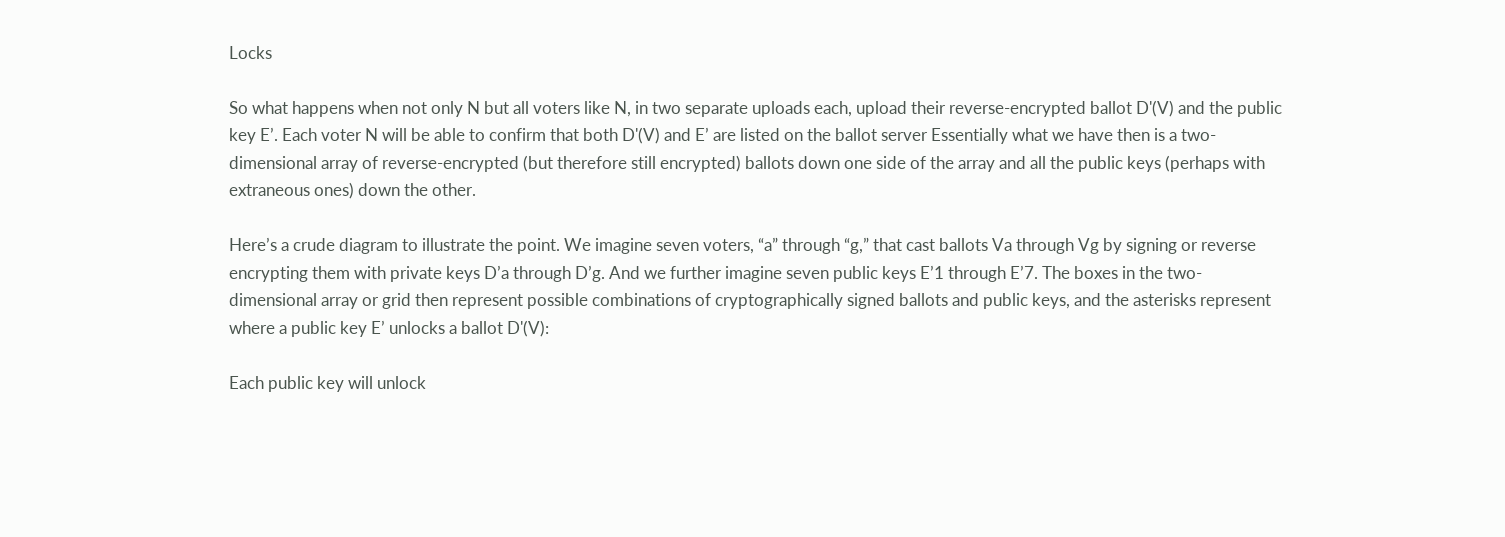Locks

So what happens when not only N but all voters like N, in two separate uploads each, upload their reverse-encrypted ballot D'(V) and the public key E’. Each voter N will be able to confirm that both D'(V) and E’ are listed on the ballot server Essentially what we have then is a two-dimensional array of reverse-encrypted (but therefore still encrypted) ballots down one side of the array and all the public keys (perhaps with extraneous ones) down the other.

Here’s a crude diagram to illustrate the point. We imagine seven voters, “a” through “g,” that cast ballots Va through Vg by signing or reverse encrypting them with private keys D’a through D’g. And we further imagine seven public keys E’1 through E’7. The boxes in the two-dimensional array or grid then represent possible combinations of cryptographically signed ballots and public keys, and the asterisks represent where a public key E’ unlocks a ballot D'(V):

Each public key will unlock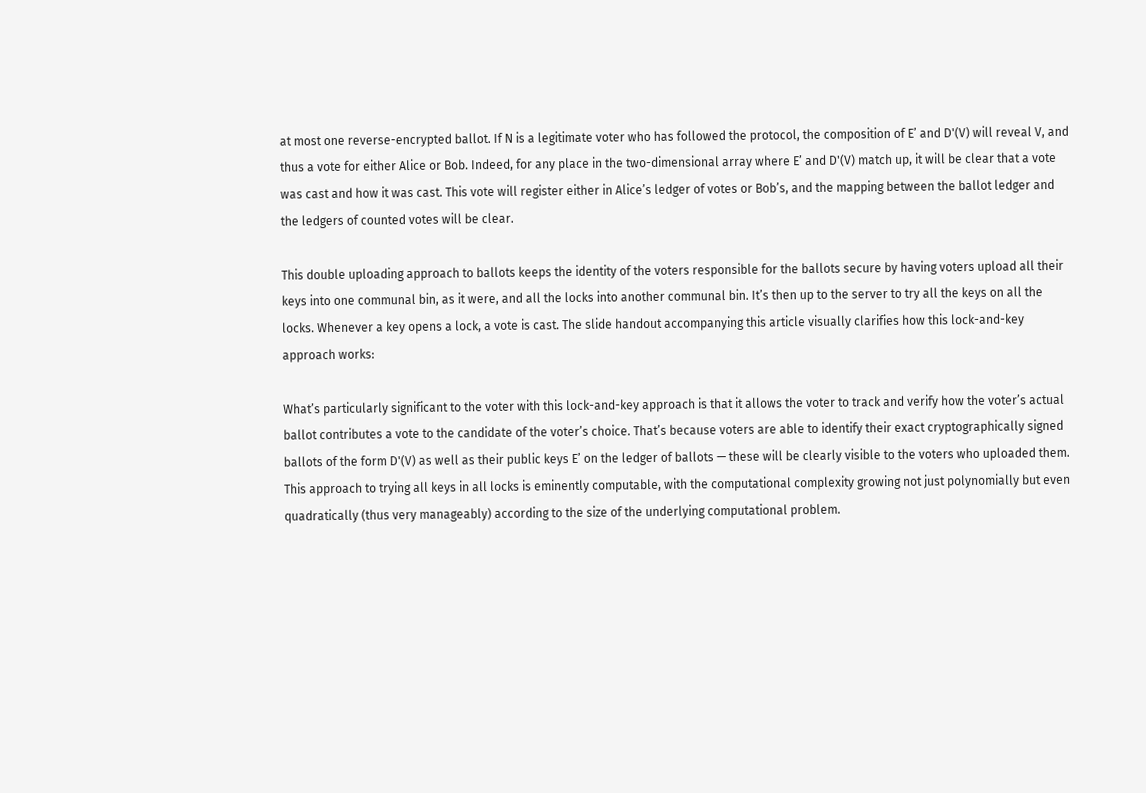at most one reverse-encrypted ballot. If N is a legitimate voter who has followed the protocol, the composition of E’ and D'(V) will reveal V, and thus a vote for either Alice or Bob. Indeed, for any place in the two-dimensional array where E’ and D'(V) match up, it will be clear that a vote was cast and how it was cast. This vote will register either in Alice’s ledger of votes or Bob’s, and the mapping between the ballot ledger and the ledgers of counted votes will be clear.

This double uploading approach to ballots keeps the identity of the voters responsible for the ballots secure by having voters upload all their keys into one communal bin, as it were, and all the locks into another communal bin. It’s then up to the server to try all the keys on all the locks. Whenever a key opens a lock, a vote is cast. The slide handout accompanying this article visually clarifies how this lock-and-key approach works:

What’s particularly significant to the voter with this lock-and-key approach is that it allows the voter to track and verify how the voter’s actual ballot contributes a vote to the candidate of the voter’s choice. That’s because voters are able to identify their exact cryptographically signed ballots of the form D'(V) as well as their public keys E’ on the ledger of ballots — these will be clearly visible to the voters who uploaded them. This approach to trying all keys in all locks is eminently computable, with the computational complexity growing not just polynomially but even quadratically (thus very manageably) according to the size of the underlying computational problem.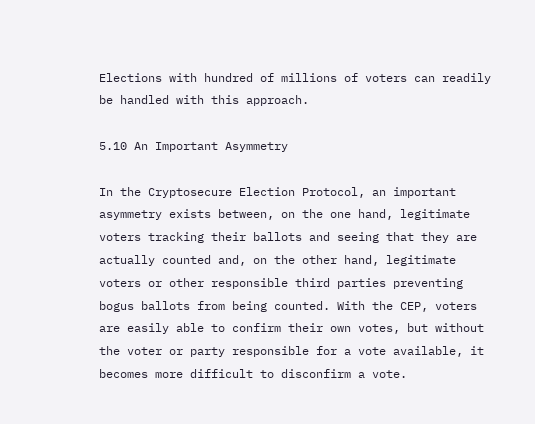Elections with hundred of millions of voters can readily be handled with this approach.

5.10 An Important Asymmetry

In the Cryptosecure Election Protocol, an important asymmetry exists between, on the one hand, legitimate voters tracking their ballots and seeing that they are actually counted and, on the other hand, legitimate voters or other responsible third parties preventing bogus ballots from being counted. With the CEP, voters are easily able to confirm their own votes, but without the voter or party responsible for a vote available, it becomes more difficult to disconfirm a vote.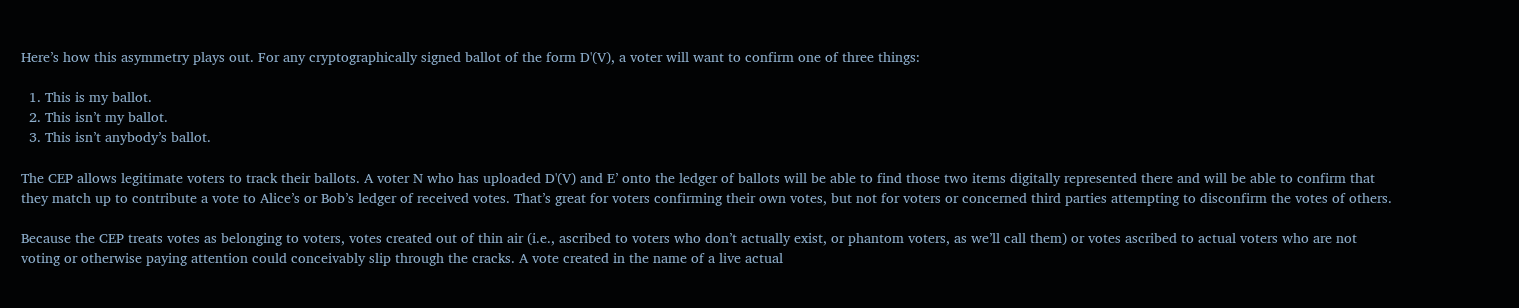Here’s how this asymmetry plays out. For any cryptographically signed ballot of the form D'(V), a voter will want to confirm one of three things:

  1. This is my ballot.
  2. This isn’t my ballot.
  3. This isn’t anybody’s ballot.

The CEP allows legitimate voters to track their ballots. A voter N who has uploaded D'(V) and E’ onto the ledger of ballots will be able to find those two items digitally represented there and will be able to confirm that they match up to contribute a vote to Alice’s or Bob’s ledger of received votes. That’s great for voters confirming their own votes, but not for voters or concerned third parties attempting to disconfirm the votes of others.

Because the CEP treats votes as belonging to voters, votes created out of thin air (i.e., ascribed to voters who don’t actually exist, or phantom voters, as we’ll call them) or votes ascribed to actual voters who are not voting or otherwise paying attention could conceivably slip through the cracks. A vote created in the name of a live actual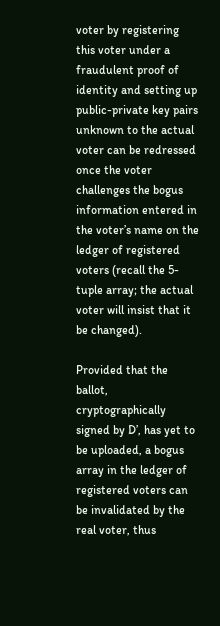voter by registering this voter under a fraudulent proof of identity and setting up public-private key pairs unknown to the actual voter can be redressed once the voter challenges the bogus information entered in the voter’s name on the ledger of registered voters (recall the 5-tuple array; the actual voter will insist that it be changed).

Provided that the ballot, cryptographically signed by D’, has yet to be uploaded, a bogus array in the ledger of registered voters can be invalidated by the real voter, thus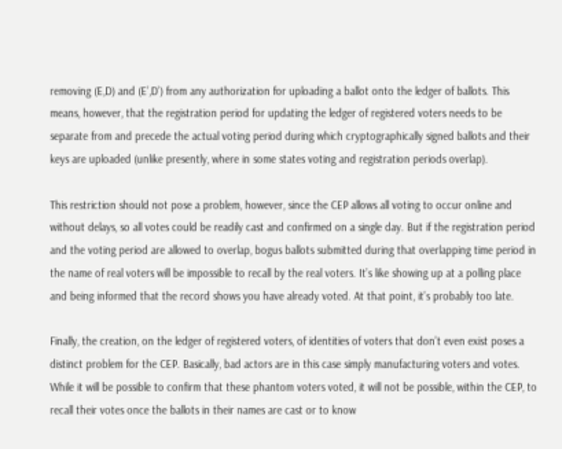removing (E,D) and (E’,D’) from any authorization for uploading a ballot onto the ledger of ballots. This means, however, that the registration period for updating the ledger of registered voters needs to be separate from and precede the actual voting period during which cryptographically signed ballots and their keys are uploaded (unlike presently, where in some states voting and registration periods overlap).

This restriction should not pose a problem, however, since the CEP allows all voting to occur online and without delays, so all votes could be readily cast and confirmed on a single day. But if the registration period and the voting period are allowed to overlap, bogus ballots submitted during that overlapping time period in the name of real voters will be impossible to recall by the real voters. It’s like showing up at a polling place and being informed that the record shows you have already voted. At that point, it’s probably too late.

Finally, the creation, on the ledger of registered voters, of identities of voters that don’t even exist poses a distinct problem for the CEP. Basically, bad actors are in this case simply manufacturing voters and votes. While it will be possible to confirm that these phantom voters voted, it will not be possible, within the CEP, to recall their votes once the ballots in their names are cast or to know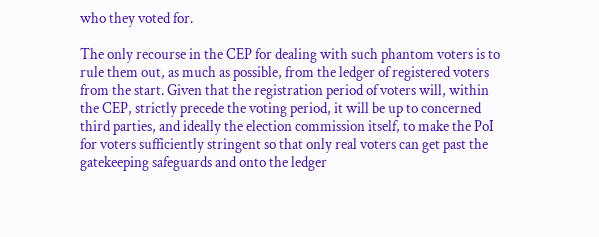who they voted for.

The only recourse in the CEP for dealing with such phantom voters is to rule them out, as much as possible, from the ledger of registered voters from the start. Given that the registration period of voters will, within the CEP, strictly precede the voting period, it will be up to concerned third parties, and ideally the election commission itself, to make the PoI for voters sufficiently stringent so that only real voters can get past the gatekeeping safeguards and onto the ledger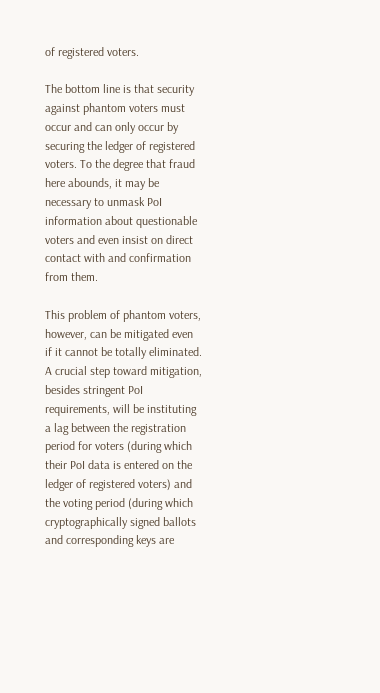of registered voters.

The bottom line is that security against phantom voters must occur and can only occur by securing the ledger of registered voters. To the degree that fraud here abounds, it may be necessary to unmask PoI information about questionable voters and even insist on direct contact with and confirmation from them.

This problem of phantom voters, however, can be mitigated even if it cannot be totally eliminated. A crucial step toward mitigation, besides stringent PoI requirements, will be instituting a lag between the registration period for voters (during which their PoI data is entered on the ledger of registered voters) and the voting period (during which cryptographically signed ballots and corresponding keys are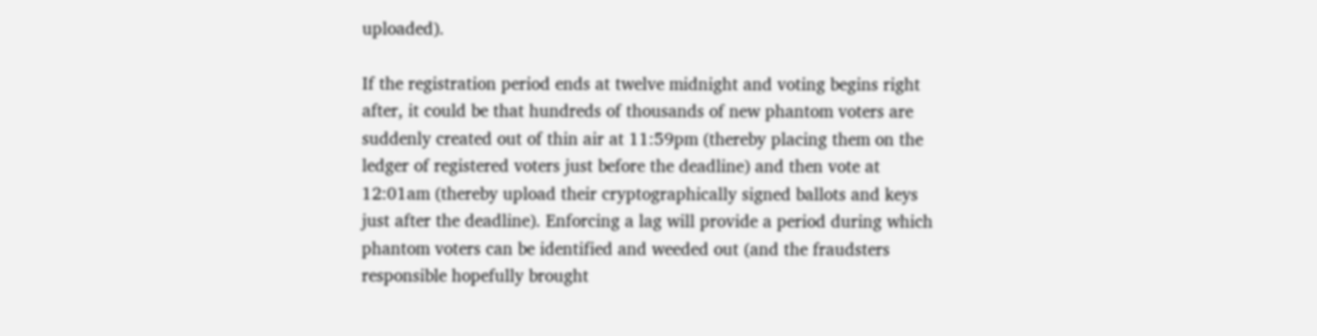uploaded).

If the registration period ends at twelve midnight and voting begins right after, it could be that hundreds of thousands of new phantom voters are suddenly created out of thin air at 11:59pm (thereby placing them on the ledger of registered voters just before the deadline) and then vote at 12:01am (thereby upload their cryptographically signed ballots and keys just after the deadline). Enforcing a lag will provide a period during which phantom voters can be identified and weeded out (and the fraudsters responsible hopefully brought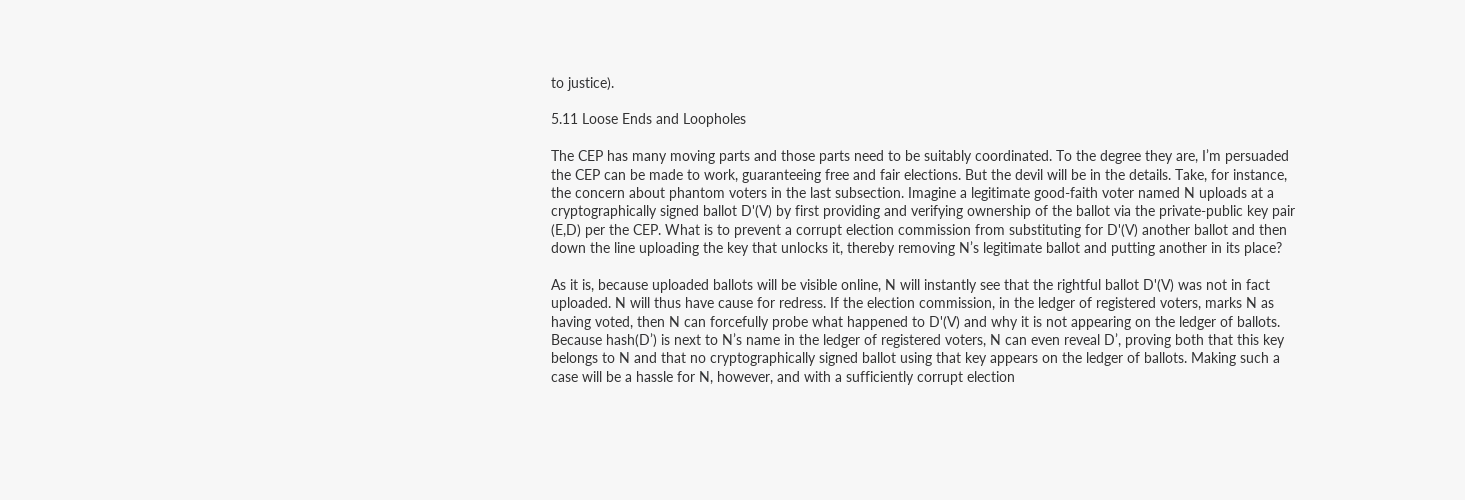to justice).

5.11 Loose Ends and Loopholes

The CEP has many moving parts and those parts need to be suitably coordinated. To the degree they are, I’m persuaded the CEP can be made to work, guaranteeing free and fair elections. But the devil will be in the details. Take, for instance, the concern about phantom voters in the last subsection. Imagine a legitimate good-faith voter named N uploads at a cryptographically signed ballot D'(V) by first providing and verifying ownership of the ballot via the private-public key pair (E,D) per the CEP. What is to prevent a corrupt election commission from substituting for D'(V) another ballot and then down the line uploading the key that unlocks it, thereby removing N’s legitimate ballot and putting another in its place?

As it is, because uploaded ballots will be visible online, N will instantly see that the rightful ballot D'(V) was not in fact uploaded. N will thus have cause for redress. If the election commission, in the ledger of registered voters, marks N as having voted, then N can forcefully probe what happened to D'(V) and why it is not appearing on the ledger of ballots. Because hash(D’) is next to N’s name in the ledger of registered voters, N can even reveal D’, proving both that this key belongs to N and that no cryptographically signed ballot using that key appears on the ledger of ballots. Making such a case will be a hassle for N, however, and with a sufficiently corrupt election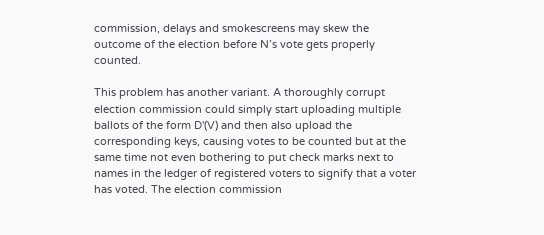commission, delays and smokescreens may skew the outcome of the election before N’s vote gets properly counted.

This problem has another variant. A thoroughly corrupt election commission could simply start uploading multiple ballots of the form D'(V) and then also upload the corresponding keys, causing votes to be counted but at the same time not even bothering to put check marks next to names in the ledger of registered voters to signify that a voter has voted. The election commission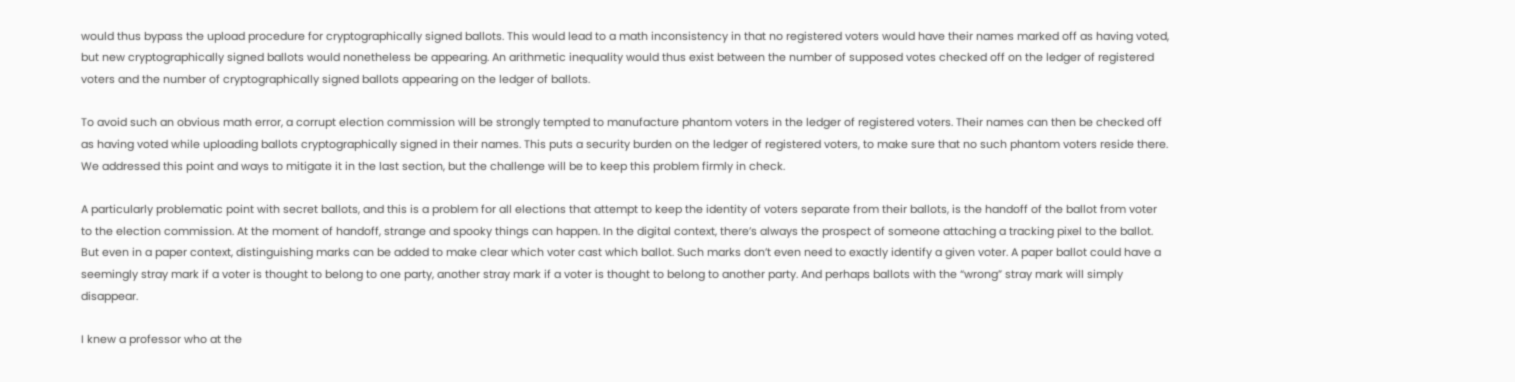would thus bypass the upload procedure for cryptographically signed ballots. This would lead to a math inconsistency in that no registered voters would have their names marked off as having voted, but new cryptographically signed ballots would nonetheless be appearing. An arithmetic inequality would thus exist between the number of supposed votes checked off on the ledger of registered voters and the number of cryptographically signed ballots appearing on the ledger of ballots.

To avoid such an obvious math error, a corrupt election commission will be strongly tempted to manufacture phantom voters in the ledger of registered voters. Their names can then be checked off as having voted while uploading ballots cryptographically signed in their names. This puts a security burden on the ledger of registered voters, to make sure that no such phantom voters reside there. We addressed this point and ways to mitigate it in the last section, but the challenge will be to keep this problem firmly in check.

A particularly problematic point with secret ballots, and this is a problem for all elections that attempt to keep the identity of voters separate from their ballots, is the handoff of the ballot from voter to the election commission. At the moment of handoff, strange and spooky things can happen. In the digital context, there’s always the prospect of someone attaching a tracking pixel to the ballot. But even in a paper context, distinguishing marks can be added to make clear which voter cast which ballot. Such marks don’t even need to exactly identify a given voter. A paper ballot could have a seemingly stray mark if a voter is thought to belong to one party, another stray mark if a voter is thought to belong to another party. And perhaps ballots with the “wrong” stray mark will simply disappear.

I knew a professor who at the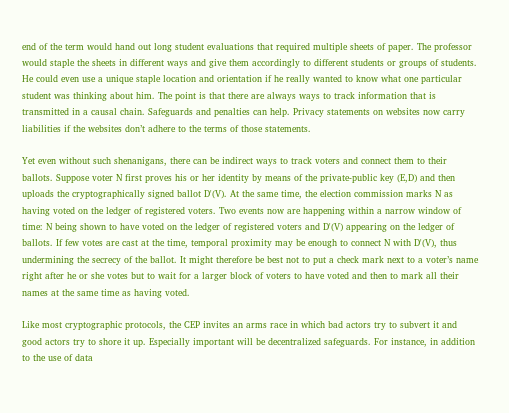end of the term would hand out long student evaluations that required multiple sheets of paper. The professor would staple the sheets in different ways and give them accordingly to different students or groups of students. He could even use a unique staple location and orientation if he really wanted to know what one particular student was thinking about him. The point is that there are always ways to track information that is transmitted in a causal chain. Safeguards and penalties can help. Privacy statements on websites now carry liabilities if the websites don’t adhere to the terms of those statements.

Yet even without such shenanigans, there can be indirect ways to track voters and connect them to their ballots. Suppose voter N first proves his or her identity by means of the private-public key (E,D) and then uploads the cryptographically signed ballot D'(V). At the same time, the election commission marks N as having voted on the ledger of registered voters. Two events now are happening within a narrow window of time: N being shown to have voted on the ledger of registered voters and D'(V) appearing on the ledger of ballots. If few votes are cast at the time, temporal proximity may be enough to connect N with D'(V), thus undermining the secrecy of the ballot. It might therefore be best not to put a check mark next to a voter’s name right after he or she votes but to wait for a larger block of voters to have voted and then to mark all their names at the same time as having voted.

Like most cryptographic protocols, the CEP invites an arms race in which bad actors try to subvert it and good actors try to shore it up. Especially important will be decentralized safeguards. For instance, in addition to the use of data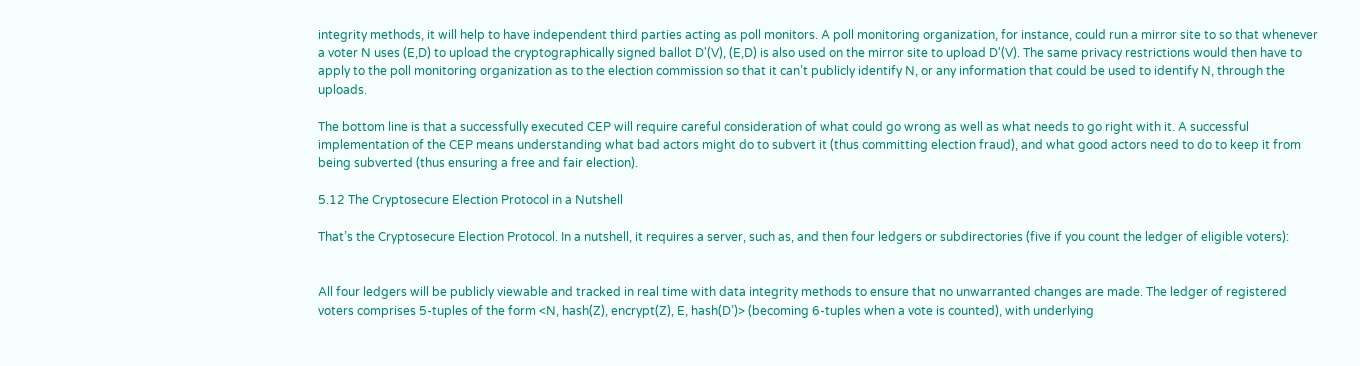integrity methods, it will help to have independent third parties acting as poll monitors. A poll monitoring organization, for instance, could run a mirror site to so that whenever a voter N uses (E,D) to upload the cryptographically signed ballot D'(V), (E,D) is also used on the mirror site to upload D'(V). The same privacy restrictions would then have to apply to the poll monitoring organization as to the election commission so that it can’t publicly identify N, or any information that could be used to identify N, through the uploads.

The bottom line is that a successfully executed CEP will require careful consideration of what could go wrong as well as what needs to go right with it. A successful implementation of the CEP means understanding what bad actors might do to subvert it (thus committing election fraud), and what good actors need to do to keep it from being subverted (thus ensuring a free and fair election).

5.12 The Cryptosecure Election Protocol in a Nutshell

That’s the Cryptosecure Election Protocol. In a nutshell, it requires a server, such as, and then four ledgers or subdirectories (five if you count the ledger of eligible voters):


All four ledgers will be publicly viewable and tracked in real time with data integrity methods to ensure that no unwarranted changes are made. The ledger of registered voters comprises 5-tuples of the form <N, hash(Z), encrypt(Z), E, hash(D’)> (becoming 6-tuples when a vote is counted), with underlying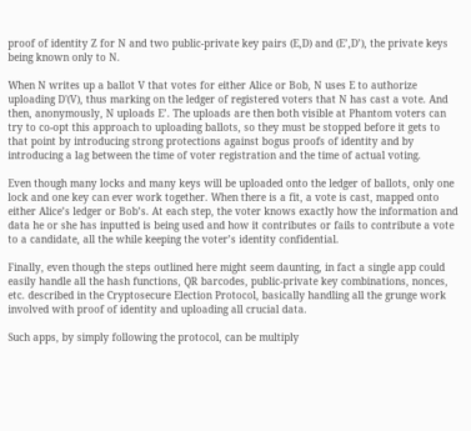proof of identity Z for N and two public-private key pairs (E,D) and (E’,D’), the private keys being known only to N.

When N writes up a ballot V that votes for either Alice or Bob, N uses E to authorize uploading D'(V), thus marking on the ledger of registered voters that N has cast a vote. And then, anonymously, N uploads E’. The uploads are then both visible at Phantom voters can try to co-opt this approach to uploading ballots, so they must be stopped before it gets to that point by introducing strong protections against bogus proofs of identity and by introducing a lag between the time of voter registration and the time of actual voting.

Even though many locks and many keys will be uploaded onto the ledger of ballots, only one lock and one key can ever work together. When there is a fit, a vote is cast, mapped onto either Alice’s ledger or Bob’s. At each step, the voter knows exactly how the information and data he or she has inputted is being used and how it contributes or fails to contribute a vote to a candidate, all the while keeping the voter’s identity confidential.

Finally, even though the steps outlined here might seem daunting, in fact a single app could easily handle all the hash functions, QR barcodes, public-private key combinations, nonces, etc. described in the Cryptosecure Election Protocol, basically handling all the grunge work involved with proof of identity and uploading all crucial data.

Such apps, by simply following the protocol, can be multiply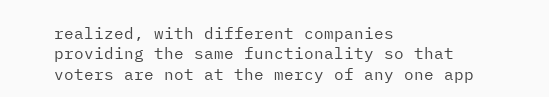realized, with different companies providing the same functionality so that voters are not at the mercy of any one app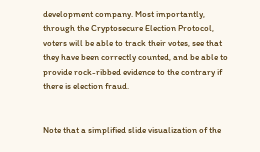development company. Most importantly, through the Cryptosecure Election Protocol, voters will be able to track their votes, see that they have been correctly counted, and be able to provide rock-ribbed evidence to the contrary if there is election fraud.


Note that a simplified slide visualization of the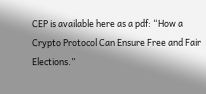CEP is available here as a pdf: “How a Crypto Protocol Can Ensure Free and Fair Elections.”